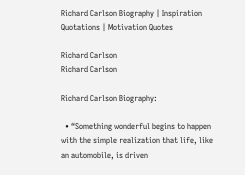Richard Carlson Biography | Inspiration Quotations | Motivation Quotes

Richard Carlson
Richard Carlson

Richard Carlson Biography:

  • “Something wonderful begins to happen with the simple realization that life, like an automobile, is driven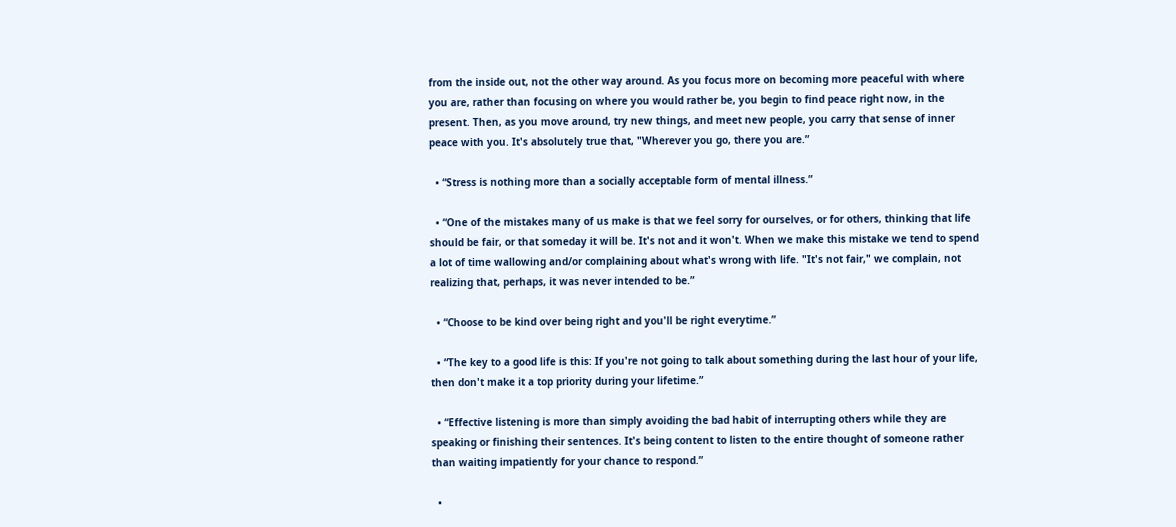from the inside out, not the other way around. As you focus more on becoming more peaceful with where you are, rather than focusing on where you would rather be, you begin to find peace right now, in the present. Then, as you move around, try new things, and meet new people, you carry that sense of inner peace with you. It's absolutely true that, "Wherever you go, there you are.”

  • “Stress is nothing more than a socially acceptable form of mental illness.”

  • “One of the mistakes many of us make is that we feel sorry for ourselves, or for others, thinking that life should be fair, or that someday it will be. It's not and it won't. When we make this mistake we tend to spend a lot of time wallowing and/or complaining about what's wrong with life. "It's not fair," we complain, not realizing that, perhaps, it was never intended to be.”

  • “Choose to be kind over being right and you'll be right everytime.”

  • “The key to a good life is this: If you're not going to talk about something during the last hour of your life, then don't make it a top priority during your lifetime.”

  • “Effective listening is more than simply avoiding the bad habit of interrupting others while they are speaking or finishing their sentences. It's being content to listen to the entire thought of someone rather than waiting impatiently for your chance to respond.”

  •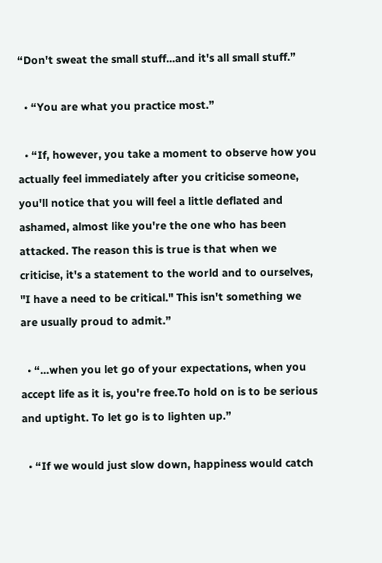“Don't sweat the small stuff...and it's all small stuff.”

  • “You are what you practice most.”

  • “If, however, you take a moment to observe how you actually feel immediately after you criticise someone, you'll notice that you will feel a little deflated and ashamed, almost like you're the one who has been attacked. The reason this is true is that when we criticise, it's a statement to the world and to ourselves, "I have a need to be critical." This isn't something we are usually proud to admit.”

  • “...when you let go of your expectations, when you accept life as it is, you're free.To hold on is to be serious and uptight. To let go is to lighten up.”

  • “If we would just slow down, happiness would catch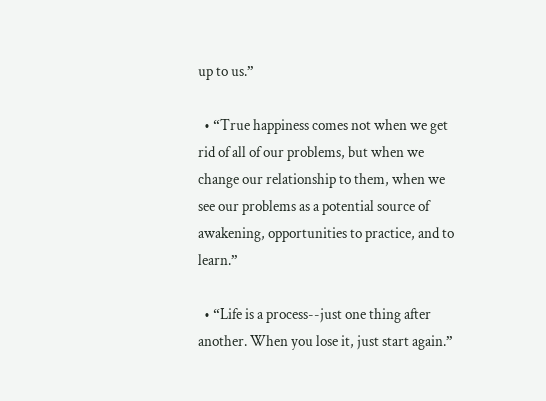up to us.”

  • “True happiness comes not when we get rid of all of our problems, but when we change our relationship to them, when we see our problems as a potential source of awakening, opportunities to practice, and to learn.”

  • “Life is a process--just one thing after another. When you lose it, just start again.”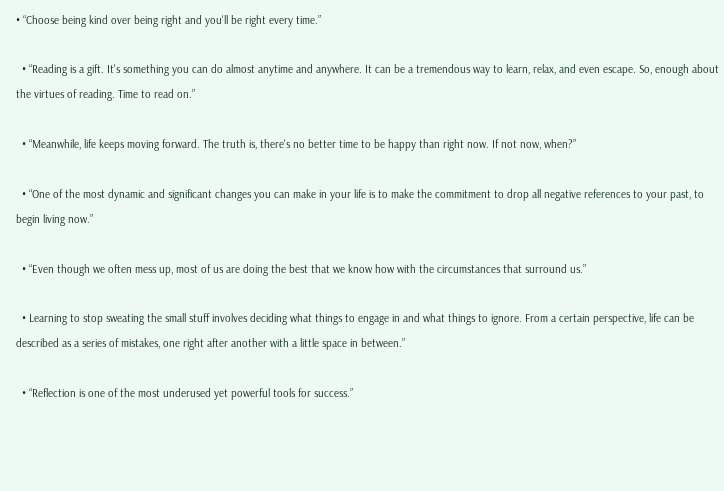• “Choose being kind over being right and you'll be right every time.”

  • “Reading is a gift. It's something you can do almost anytime and anywhere. It can be a tremendous way to learn, relax, and even escape. So, enough about the virtues of reading. Time to read on.”

  • “Meanwhile, life keeps moving forward. The truth is, there's no better time to be happy than right now. If not now, when?”

  • “One of the most dynamic and significant changes you can make in your life is to make the commitment to drop all negative references to your past, to begin living now.”

  • “Even though we often mess up, most of us are doing the best that we know how with the circumstances that surround us.”

  • Learning to stop sweating the small stuff involves deciding what things to engage in and what things to ignore. From a certain perspective, life can be described as a series of mistakes, one right after another with a little space in between.”

  • “Reflection is one of the most underused yet powerful tools for success.”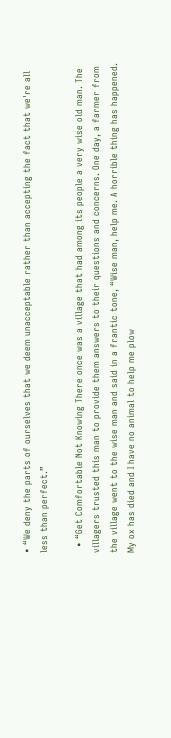• “We deny the parts of ourselves that we deem unacceptable rather than accepting the fact that we're all less than perfect.”

  • “Get Comfortable Not Knowing There once was a village that had among its people a very wise old man. The villagers trusted this man to provide them answers to their questions and concerns. One day, a farmer from the village went to the wise man and said in a frantic tone, “Wise man, help me. A horrible thing has happened. My ox has died and I have no animal to help me plow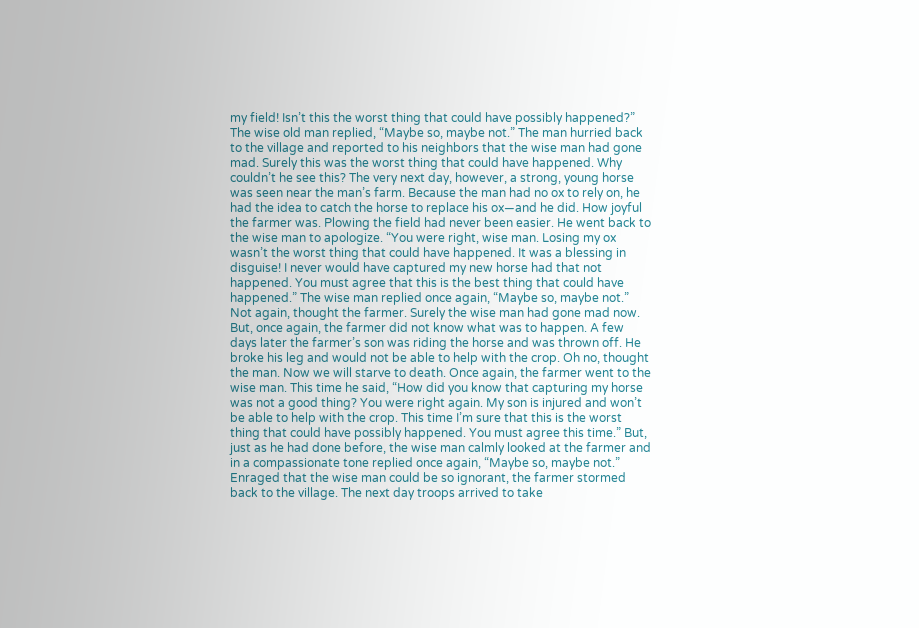my field! Isn’t this the worst thing that could have possibly happened?” The wise old man replied, “Maybe so, maybe not.” The man hurried back to the village and reported to his neighbors that the wise man had gone mad. Surely this was the worst thing that could have happened. Why couldn’t he see this? The very next day, however, a strong, young horse was seen near the man’s farm. Because the man had no ox to rely on, he had the idea to catch the horse to replace his ox—and he did. How joyful the farmer was. Plowing the field had never been easier. He went back to the wise man to apologize. “You were right, wise man. Losing my ox wasn’t the worst thing that could have happened. It was a blessing in disguise! I never would have captured my new horse had that not happened. You must agree that this is the best thing that could have happened.” The wise man replied once again, “Maybe so, maybe not.” Not again, thought the farmer. Surely the wise man had gone mad now. But, once again, the farmer did not know what was to happen. A few days later the farmer’s son was riding the horse and was thrown off. He broke his leg and would not be able to help with the crop. Oh no, thought the man. Now we will starve to death. Once again, the farmer went to the wise man. This time he said, “How did you know that capturing my horse was not a good thing? You were right again. My son is injured and won’t be able to help with the crop. This time I’m sure that this is the worst thing that could have possibly happened. You must agree this time.” But, just as he had done before, the wise man calmly looked at the farmer and in a compassionate tone replied once again, “Maybe so, maybe not.” Enraged that the wise man could be so ignorant, the farmer stormed back to the village. The next day troops arrived to take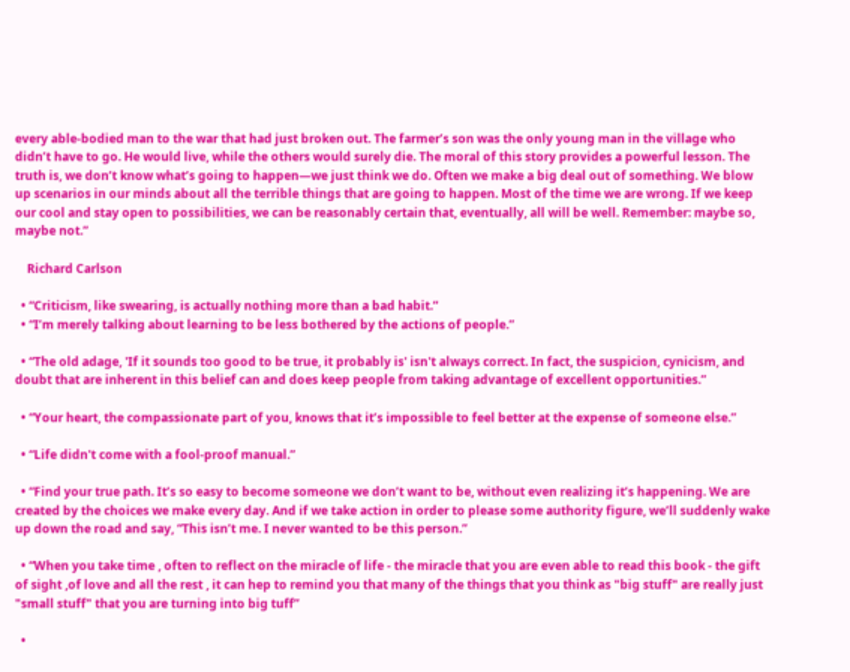every able-bodied man to the war that had just broken out. The farmer’s son was the only young man in the village who didn’t have to go. He would live, while the others would surely die. The moral of this story provides a powerful lesson. The truth is, we don’t know what’s going to happen—we just think we do. Often we make a big deal out of something. We blow up scenarios in our minds about all the terrible things that are going to happen. Most of the time we are wrong. If we keep our cool and stay open to possibilities, we can be reasonably certain that, eventually, all will be well. Remember: maybe so, maybe not.”

    Richard Carlson

  • “Criticism, like swearing, is actually nothing more than a bad habit.”
  • “I’m merely talking about learning to be less bothered by the actions of people.”

  • “The old adage, 'If it sounds too good to be true, it probably is' isn't always correct. In fact, the suspicion, cynicism, and doubt that are inherent in this belief can and does keep people from taking advantage of excellent opportunities.”

  • “Your heart, the compassionate part of you, knows that it’s impossible to feel better at the expense of someone else.”

  • “Life didn't come with a fool-proof manual.”

  • “Find your true path. It’s so easy to become someone we don’t want to be, without even realizing it’s happening. We are created by the choices we make every day. And if we take action in order to please some authority figure, we’ll suddenly wake up down the road and say, “This isn’t me. I never wanted to be this person.”

  • “When you take time , often to reflect on the miracle of life - the miracle that you are even able to read this book - the gift of sight ,of love and all the rest , it can hep to remind you that many of the things that you think as "big stuff" are really just "small stuff" that you are turning into big tuff”

  •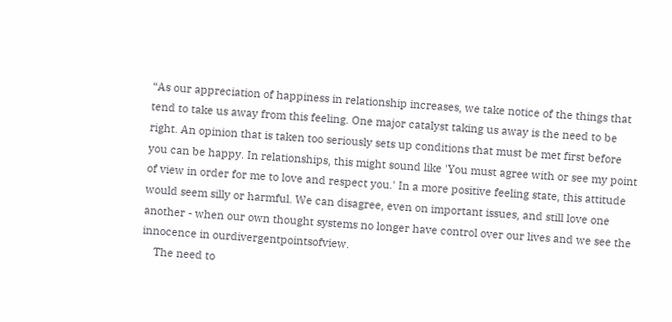“As our appreciation of happiness in relationship increases, we take notice of the things that tend to take us away from this feeling. One major catalyst taking us away is the need to be right. An opinion that is taken too seriously sets up conditions that must be met first before you can be happy. In relationships, this might sound like 'You must agree with or see my point of view in order for me to love and respect you.' In a more positive feeling state, this attitude would seem silly or harmful. We can disagree, even on important issues, and still love one another - when our own thought systems no longer have control over our lives and we see the innocence in ourdivergentpointsofview.
    The need to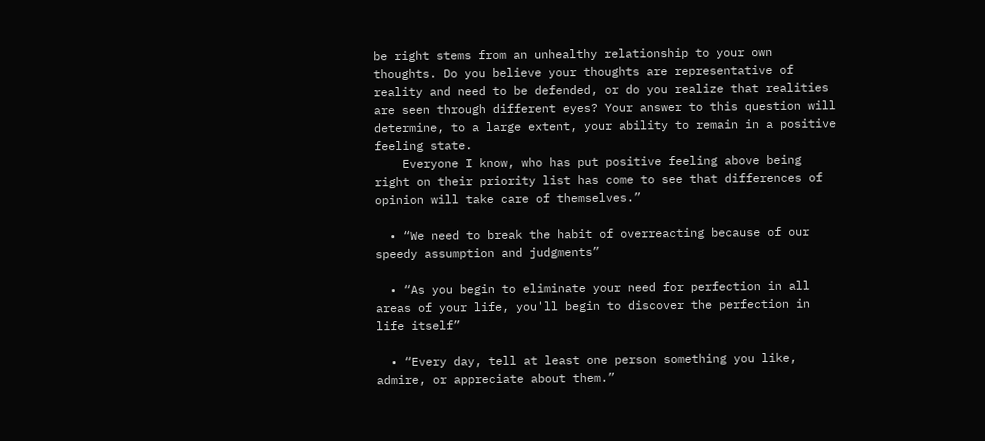be right stems from an unhealthy relationship to your own thoughts. Do you believe your thoughts are representative of reality and need to be defended, or do you realize that realities are seen through different eyes? Your answer to this question will determine, to a large extent, your ability to remain in a positive feeling state.
    Everyone I know, who has put positive feeling above being right on their priority list has come to see that differences of opinion will take care of themselves.”

  • “We need to break the habit of overreacting because of our speedy assumption and judgments”

  • “As you begin to eliminate your need for perfection in all areas of your life, you'll begin to discover the perfection in life itself”

  • “Every day, tell at least one person something you like, admire, or appreciate about them.”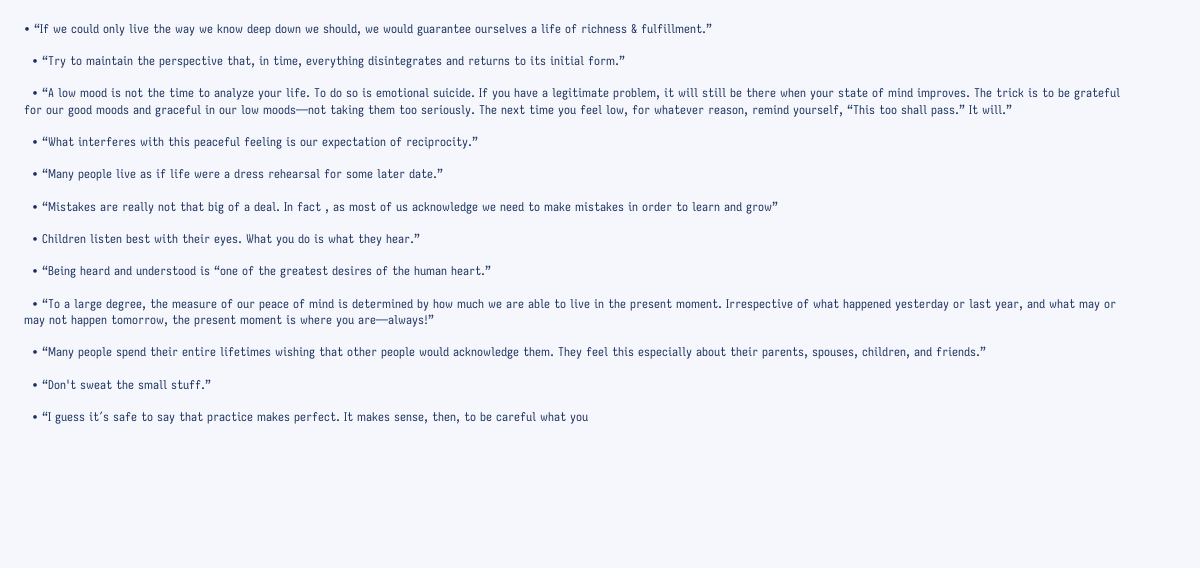• “If we could only live the way we know deep down we should, we would guarantee ourselves a life of richness & fulfillment.”

  • “Try to maintain the perspective that, in time, everything disintegrates and returns to its initial form.”

  • “A low mood is not the time to analyze your life. To do so is emotional suicide. If you have a legitimate problem, it will still be there when your state of mind improves. The trick is to be grateful for our good moods and graceful in our low moods—not taking them too seriously. The next time you feel low, for whatever reason, remind yourself, “This too shall pass.” It will.”

  • “What interferes with this peaceful feeling is our expectation of reciprocity.”

  • “Many people live as if life were a dress rehearsal for some later date.”

  • “Mistakes are really not that big of a deal. In fact , as most of us acknowledge we need to make mistakes in order to learn and grow”

  • Children listen best with their eyes. What you do is what they hear.”

  • “Being heard and understood is “one of the greatest desires of the human heart.”

  • “To a large degree, the measure of our peace of mind is determined by how much we are able to live in the present moment. Irrespective of what happened yesterday or last year, and what may or may not happen tomorrow, the present moment is where you are—always!”

  • “Many people spend their entire lifetimes wishing that other people would acknowledge them. They feel this especially about their parents, spouses, children, and friends.”

  • “Don't sweat the small stuff.”

  • “I guess it´s safe to say that practice makes perfect. It makes sense, then, to be careful what you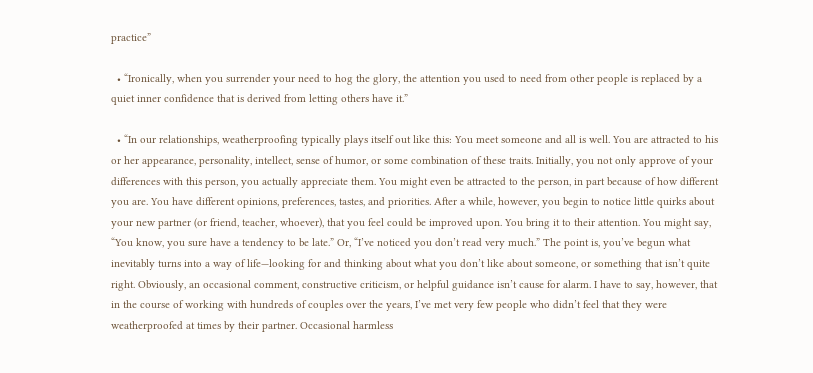practice”

  • “Ironically, when you surrender your need to hog the glory, the attention you used to need from other people is replaced by a quiet inner confidence that is derived from letting others have it.”

  • “In our relationships, weatherproofing typically plays itself out like this: You meet someone and all is well. You are attracted to his or her appearance, personality, intellect, sense of humor, or some combination of these traits. Initially, you not only approve of your differences with this person, you actually appreciate them. You might even be attracted to the person, in part because of how different you are. You have different opinions, preferences, tastes, and priorities. After a while, however, you begin to notice little quirks about your new partner (or friend, teacher, whoever), that you feel could be improved upon. You bring it to their attention. You might say, “You know, you sure have a tendency to be late.” Or, “I’ve noticed you don’t read very much.” The point is, you’ve begun what inevitably turns into a way of life—looking for and thinking about what you don’t like about someone, or something that isn’t quite right. Obviously, an occasional comment, constructive criticism, or helpful guidance isn’t cause for alarm. I have to say, however, that in the course of working with hundreds of couples over the years, I’ve met very few people who didn’t feel that they were weatherproofed at times by their partner. Occasional harmless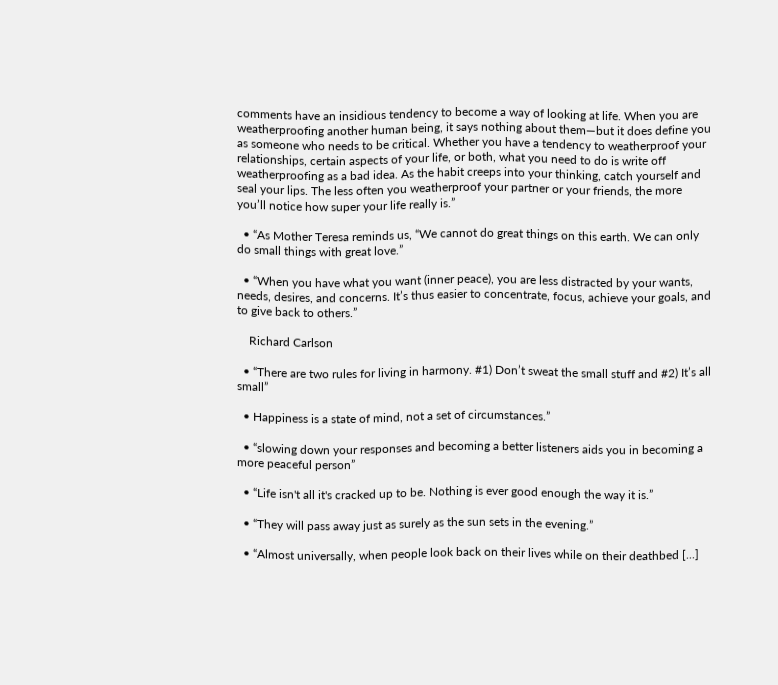comments have an insidious tendency to become a way of looking at life. When you are weatherproofing another human being, it says nothing about them—but it does define you as someone who needs to be critical. Whether you have a tendency to weatherproof your relationships, certain aspects of your life, or both, what you need to do is write off weatherproofing as a bad idea. As the habit creeps into your thinking, catch yourself and seal your lips. The less often you weatherproof your partner or your friends, the more you’ll notice how super your life really is.”

  • “As Mother Teresa reminds us, “We cannot do great things on this earth. We can only do small things with great love.”

  • “When you have what you want (inner peace), you are less distracted by your wants, needs, desires, and concerns. It’s thus easier to concentrate, focus, achieve your goals, and to give back to others.”

    Richard Carlson

  • “There are two rules for living in harmony. #1) Don’t sweat the small stuff and #2) It’s all small”

  • Happiness is a state of mind, not a set of circumstances.”

  • “slowing down your responses and becoming a better listeners aids you in becoming a more peaceful person”

  • “Life isn't all it's cracked up to be. Nothing is ever good enough the way it is.”

  • “They will pass away just as surely as the sun sets in the evening.”

  • “Almost universally, when people look back on their lives while on their deathbed [...]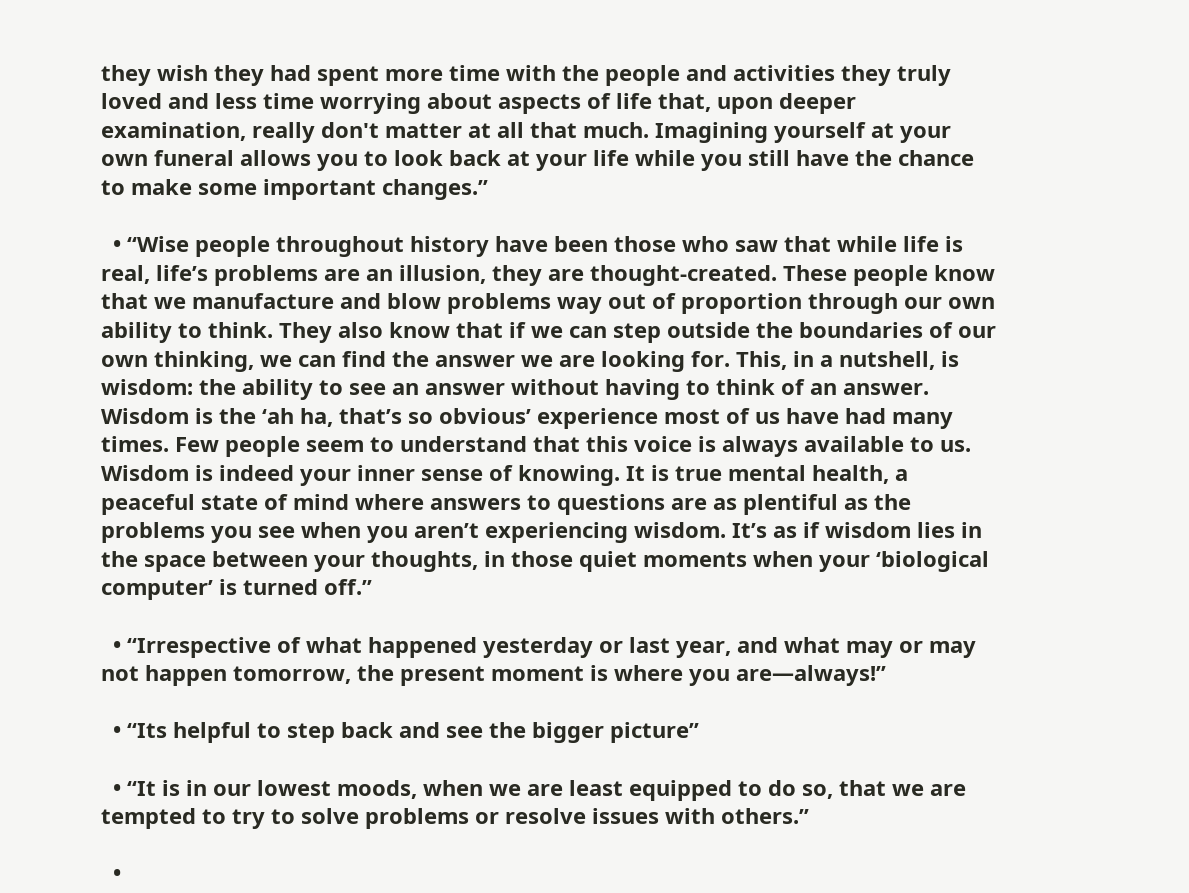they wish they had spent more time with the people and activities they truly loved and less time worrying about aspects of life that, upon deeper examination, really don't matter at all that much. Imagining yourself at your own funeral allows you to look back at your life while you still have the chance to make some important changes.”

  • “Wise people throughout history have been those who saw that while life is real, life’s problems are an illusion, they are thought-created. These people know that we manufacture and blow problems way out of proportion through our own ability to think. They also know that if we can step outside the boundaries of our own thinking, we can find the answer we are looking for. This, in a nutshell, is wisdom: the ability to see an answer without having to think of an answer. Wisdom is the ‘ah ha, that’s so obvious’ experience most of us have had many times. Few people seem to understand that this voice is always available to us. Wisdom is indeed your inner sense of knowing. It is true mental health, a peaceful state of mind where answers to questions are as plentiful as the problems you see when you aren’t experiencing wisdom. It’s as if wisdom lies in the space between your thoughts, in those quiet moments when your ‘biological computer’ is turned off.”

  • “Irrespective of what happened yesterday or last year, and what may or may not happen tomorrow, the present moment is where you are—always!”

  • “Its helpful to step back and see the bigger picture”

  • “It is in our lowest moods, when we are least equipped to do so, that we are tempted to try to solve problems or resolve issues with others.”

  •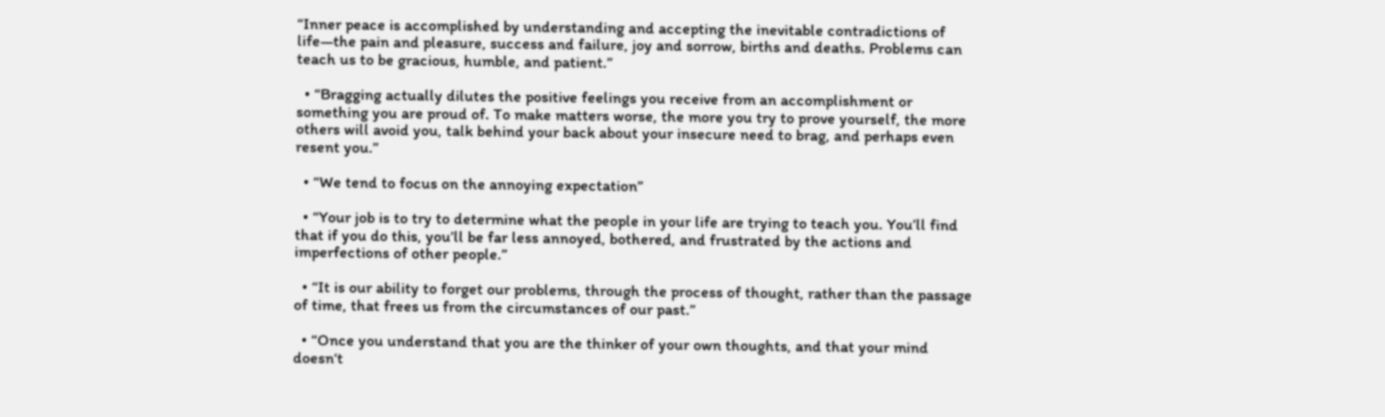“Inner peace is accomplished by understanding and accepting the inevitable contradictions of life—the pain and pleasure, success and failure, joy and sorrow, births and deaths. Problems can teach us to be gracious, humble, and patient.”

  • “Bragging actually dilutes the positive feelings you receive from an accomplishment or something you are proud of. To make matters worse, the more you try to prove yourself, the more others will avoid you, talk behind your back about your insecure need to brag, and perhaps even resent you.”

  • “We tend to focus on the annoying expectation”

  • “Your job is to try to determine what the people in your life are trying to teach you. You’ll find that if you do this, you’ll be far less annoyed, bothered, and frustrated by the actions and imperfections of other people.”

  • “It is our ability to forget our problems, through the process of thought, rather than the passage of time, that frees us from the circumstances of our past.”

  • “Once you understand that you are the thinker of your own thoughts, and that your mind doesn‘t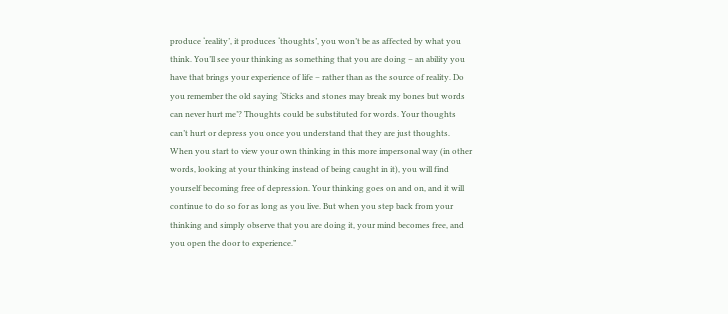produce ‘reality’, it produces ‘thoughts’, you won’t be as affected by what you think. You’ll see your thinking as something that you are doing – an ability you have that brings your experience of life – rather than as the source of reality. Do you remember the old saying ‘Sticks and stones may break my bones but words can never hurt me’? Thoughts could be substituted for words. Your thoughts can’t hurt or depress you once you understand that they are just thoughts. When you start to view your own thinking in this more impersonal way (in other words, looking at your thinking instead of being caught in it), you will find yourself becoming free of depression. Your thinking goes on and on, and it will continue to do so for as long as you live. But when you step back from your thinking and simply observe that you are doing it, your mind becomes free, and you open the door to experience.”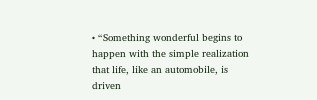• “Something wonderful begins to happen with the simple realization that life, like an automobile, is driven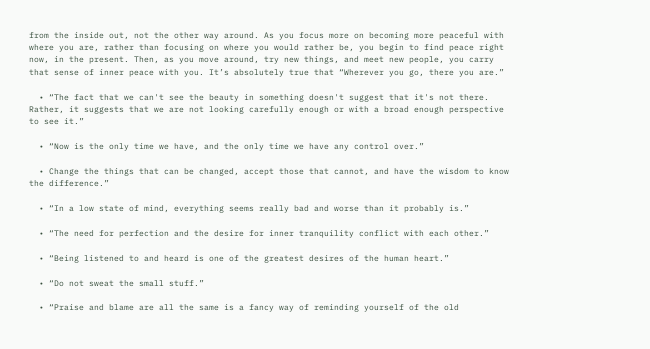from the inside out, not the other way around. As you focus more on becoming more peaceful with where you are, rather than focusing on where you would rather be, you begin to find peace right now, in the present. Then, as you move around, try new things, and meet new people, you carry that sense of inner peace with you. It’s absolutely true that “Wherever you go, there you are.”

  • “The fact that we can't see the beauty in something doesn't suggest that it's not there. Rather, it suggests that we are not looking carefully enough or with a broad enough perspective to see it.”

  • “Now is the only time we have, and the only time we have any control over.”

  • Change the things that can be changed, accept those that cannot, and have the wisdom to know the difference.”

  • “In a low state of mind, everything seems really bad and worse than it probably is.”

  • “The need for perfection and the desire for inner tranquility conflict with each other.”

  • “Being listened to and heard is one of the greatest desires of the human heart.”

  • “Do not sweat the small stuff.”

  • “Praise and blame are all the same is a fancy way of reminding yourself of the old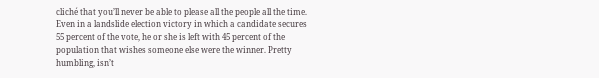cliché that you’ll never be able to please all the people all the time. Even in a landslide election victory in which a candidate secures 55 percent of the vote, he or she is left with 45 percent of the population that wishes someone else were the winner. Pretty humbling, isn’t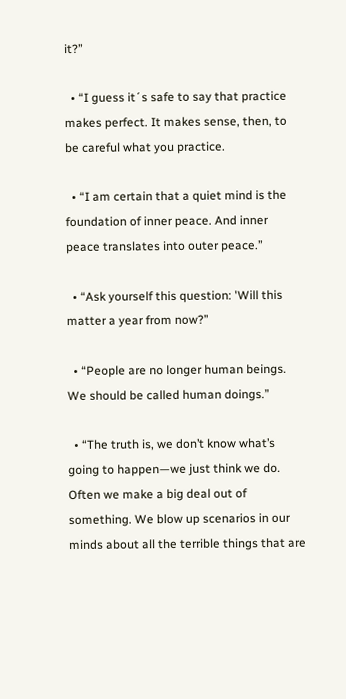it?”

  • “I guess it´s safe to say that practice makes perfect. It makes sense, then, to be careful what you practice.

  • “I am certain that a quiet mind is the foundation of inner peace. And inner peace translates into outer peace.”

  • “Ask yourself this question: 'Will this matter a year from now?”

  • “People are no longer human beings. We should be called human doings.”

  • “The truth is, we don’t know what’s going to happen—we just think we do. Often we make a big deal out of something. We blow up scenarios in our minds about all the terrible things that are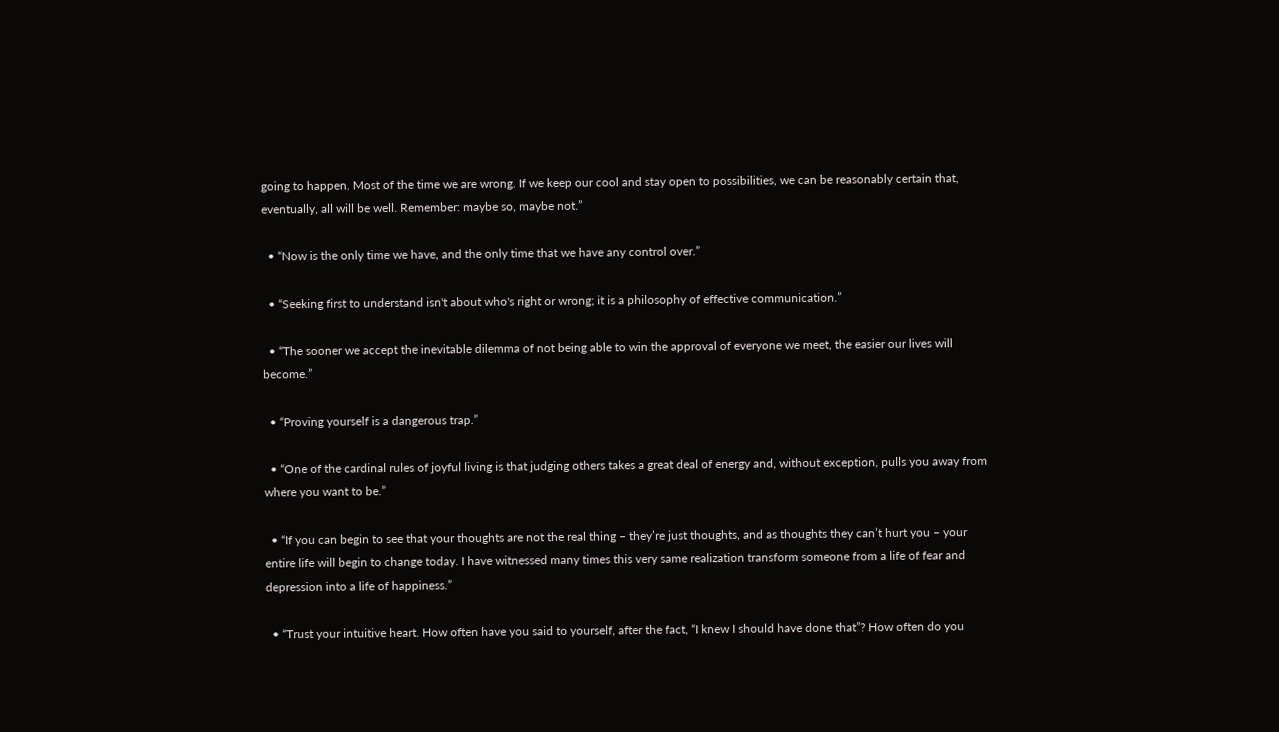going to happen. Most of the time we are wrong. If we keep our cool and stay open to possibilities, we can be reasonably certain that, eventually, all will be well. Remember: maybe so, maybe not.”

  • “Now is the only time we have, and the only time that we have any control over.”

  • “Seeking first to understand isn't about who's right or wrong; it is a philosophy of effective communication.”

  • “The sooner we accept the inevitable dilemma of not being able to win the approval of everyone we meet, the easier our lives will become.”

  • “Proving yourself is a dangerous trap.”

  • “One of the cardinal rules of joyful living is that judging others takes a great deal of energy and, without exception, pulls you away from where you want to be.”

  • “If you can begin to see that your thoughts are not the real thing – they’re just thoughts, and as thoughts they can’t hurt you – your entire life will begin to change today. I have witnessed many times this very same realization transform someone from a life of fear and depression into a life of happiness.”

  • “Trust your intuitive heart. How often have you said to yourself, after the fact, “I knew I should have done that”? How often do you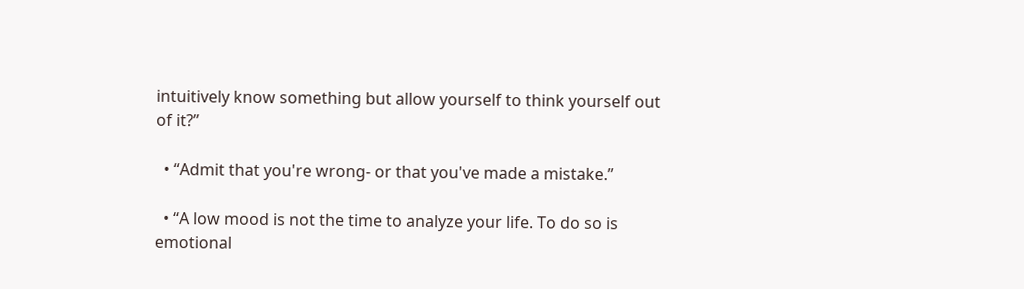intuitively know something but allow yourself to think yourself out of it?”

  • “Admit that you're wrong- or that you've made a mistake.”

  • “A low mood is not the time to analyze your life. To do so is emotional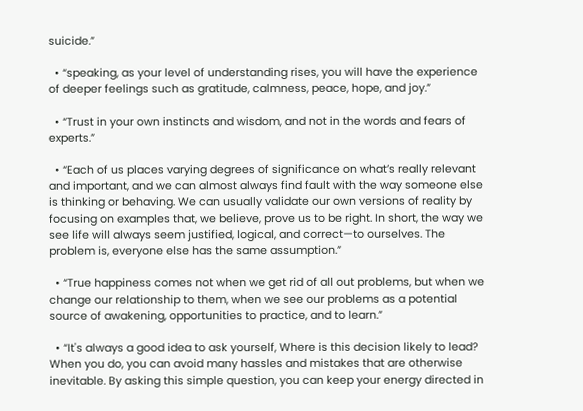suicide.”

  • “speaking, as your level of understanding rises, you will have the experience of deeper feelings such as gratitude, calmness, peace, hope, and joy.”

  • “Trust in your own instincts and wisdom, and not in the words and fears of experts.”

  • “Each of us places varying degrees of significance on what’s really relevant and important, and we can almost always find fault with the way someone else is thinking or behaving. We can usually validate our own versions of reality by focusing on examples that, we believe, prove us to be right. In short, the way we see life will always seem justified, logical, and correct—to ourselves. The problem is, everyone else has the same assumption.”

  • “True happiness comes not when we get rid of all out problems, but when we change our relationship to them, when we see our problems as a potential source of awakening, opportunities to practice, and to learn.”

  • “It's always a good idea to ask yourself, Where is this decision likely to lead? When you do, you can avoid many hassles and mistakes that are otherwise inevitable. By asking this simple question, you can keep your energy directed in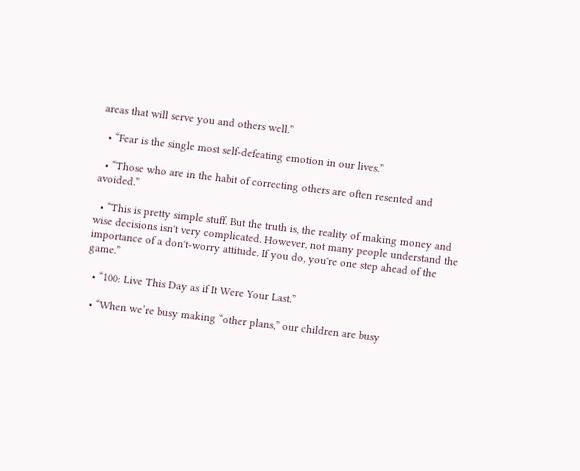areas that will serve you and others well.”

  • “Fear is the single most self-defeating emotion in our lives.”

  • “Those who are in the habit of correcting others are often resented and avoided.”

  • “This is pretty simple stuff. But the truth is, the reality of making money and wise decisions isn't very complicated. However, not many people understand the importance of a don't-worry attitude. If you do, you're one step ahead of the game.”

  • “100: Live This Day as if It Were Your Last.”

  • “When we’re busy making “other plans,” our children are busy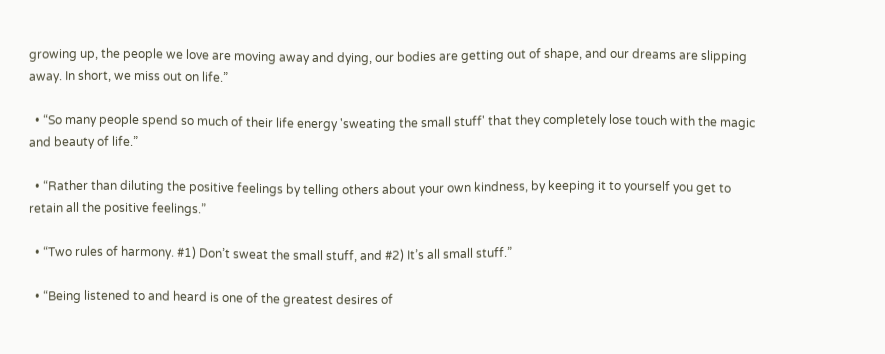growing up, the people we love are moving away and dying, our bodies are getting out of shape, and our dreams are slipping away. In short, we miss out on life.”

  • “So many people spend so much of their life energy 'sweating the small stuff' that they completely lose touch with the magic and beauty of life.”

  • “Rather than diluting the positive feelings by telling others about your own kindness, by keeping it to yourself you get to retain all the positive feelings.”

  • “Two rules of harmony. #1) Don’t sweat the small stuff, and #2) It’s all small stuff.”

  • “Being listened to and heard is one of the greatest desires of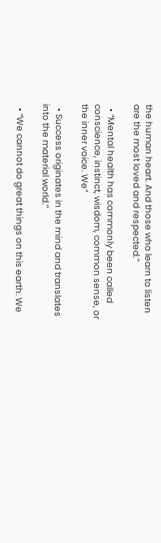the human heart. And those who learn to listen are the most loved and respected.”

  • “Mental health has commonly been called conscience, instinct, wisdom, common sense, or the inner voice. We”

  • Success originates in the mind and translates into the material world.”

  • “We cannot do great things on this earth. We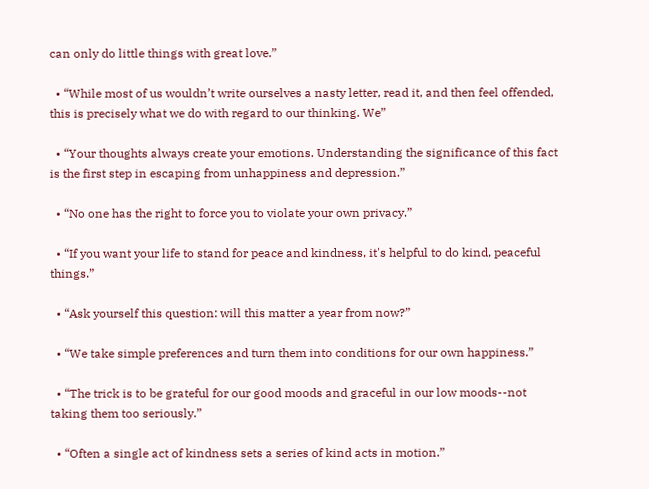can only do little things with great love.”

  • “While most of us wouldn’t write ourselves a nasty letter, read it, and then feel offended, this is precisely what we do with regard to our thinking. We”

  • “Your thoughts always create your emotions. Understanding the significance of this fact is the first step in escaping from unhappiness and depression.”

  • “No one has the right to force you to violate your own privacy.”

  • “If you want your life to stand for peace and kindness, it's helpful to do kind, peaceful things.”

  • “Ask yourself this question: will this matter a year from now?”

  • “We take simple preferences and turn them into conditions for our own happiness.”

  • “The trick is to be grateful for our good moods and graceful in our low moods--not taking them too seriously.”

  • “Often a single act of kindness sets a series of kind acts in motion.”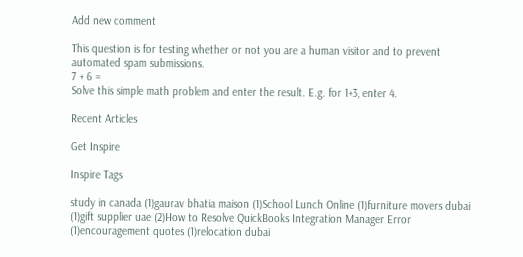Add new comment

This question is for testing whether or not you are a human visitor and to prevent automated spam submissions.
7 + 6 =
Solve this simple math problem and enter the result. E.g. for 1+3, enter 4.

Recent Articles

Get Inspire

Inspire Tags

study in canada (1)gaurav bhatia maison (1)School Lunch Online (1)furniture movers dubai (1)gift supplier uae (2)How to Resolve QuickBooks Integration Manager Error (1)encouragement quotes (1)relocation dubai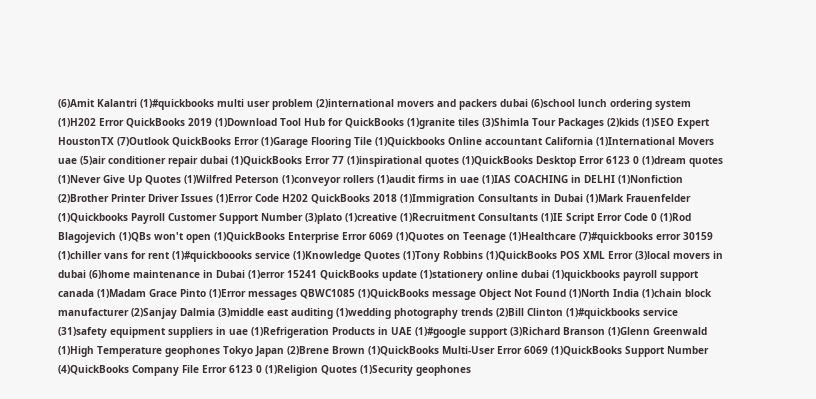(6)Amit Kalantri (1)#quickbooks multi user problem (2)international movers and packers dubai (6)school lunch ordering system (1)H202 Error QuickBooks 2019 (1)Download Tool Hub for QuickBooks (1)granite tiles (3)Shimla Tour Packages (2)kids (1)SEO Expert HoustonTX (7)Outlook QuickBooks Error (1)Garage Flooring Tile (1)Quickbooks Online accountant California (1)International Movers uae (5)air conditioner repair dubai (1)QuickBooks Error 77 (1)inspirational quotes (1)QuickBooks Desktop Error 6123 0 (1)dream quotes (1)Never Give Up Quotes (1)Wilfred Peterson (1)conveyor rollers (1)audit firms in uae (1)IAS COACHING in DELHI (1)Nonfiction (2)Brother Printer Driver Issues (1)Error Code H202 QuickBooks 2018 (1)Immigration Consultants in Dubai (1)Mark Frauenfelder (1)Quickbooks Payroll Customer Support Number (3)plato (1)creative (1)Recruitment Consultants (1)IE Script Error Code 0 (1)Rod Blagojevich (1)QBs won't open (1)QuickBooks Enterprise Error 6069 (1)Quotes on Teenage (1)Healthcare (7)#quickbooks error 30159 (1)chiller vans for rent (1)#quickboooks service (1)Knowledge Quotes (1)Tony Robbins (1)QuickBooks POS XML Error (3)local movers in dubai (6)home maintenance in Dubai (1)error 15241 QuickBooks update (1)stationery online dubai (1)quickbooks payroll support canada (1)Madam Grace Pinto (1)Error messages QBWC1085 (1)QuickBooks message Object Not Found (1)North India (1)chain block manufacturer (2)Sanjay Dalmia (3)middle east auditing (1)wedding photography trends (2)Bill Clinton (1)#quickbooks service (31)safety equipment suppliers in uae (1)Refrigeration Products in UAE (1)#google support (3)Richard Branson (1)Glenn Greenwald (1)High Temperature geophones Tokyo Japan (2)Brene Brown (1)QuickBooks Multi-User Error 6069 (1)QuickBooks Support Number (4)QuickBooks Company File Error 6123 0 (1)Religion Quotes (1)Security geophones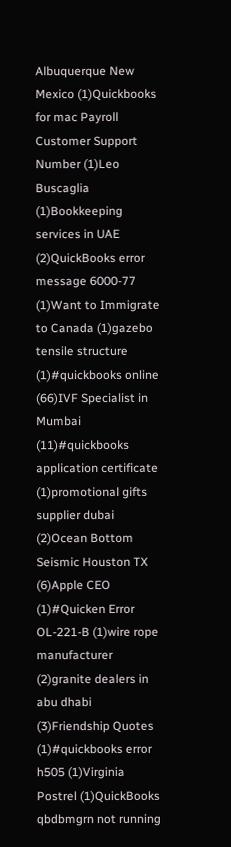Albuquerque New Mexico (1)Quickbooks for mac Payroll Customer Support Number (1)Leo Buscaglia (1)Bookkeeping services in UAE (2)QuickBooks error message 6000-77 (1)Want to Immigrate to Canada (1)gazebo tensile structure (1)#quickbooks online (66)IVF Specialist in Mumbai (11)#quickbooks application certificate (1)promotional gifts supplier dubai (2)Ocean Bottom Seismic Houston TX (6)Apple CEO (1)#Quicken Error OL-221-B (1)wire rope manufacturer (2)granite dealers in abu dhabi (3)Friendship Quotes (1)#quickbooks error h505 (1)Virginia Postrel (1)QuickBooks qbdbmgrn not running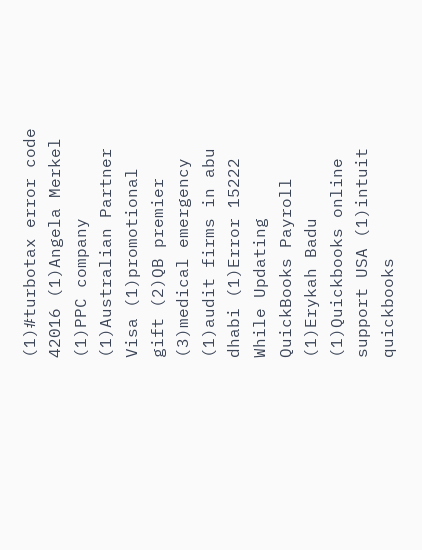(1)#turbotax error code 42016 (1)Angela Merkel (1)PPC company (1)Australian Partner Visa (1)promotional gift (2)QB premier (3)medical emergency (1)audit firms in abu dhabi (1)Error 15222 While Updating QuickBooks Payroll (1)Erykah Badu (1)Quickbooks online support USA (1)intuit quickbooks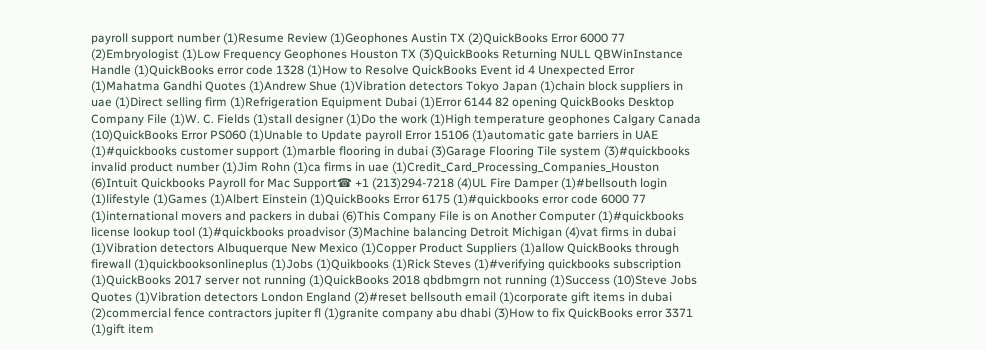payroll support number (1)Resume Review (1)Geophones Austin TX (2)QuickBooks Error 6000 77 (2)Embryologist (1)Low Frequency Geophones Houston TX (3)QuickBooks Returning NULL QBWinInstance Handle (1)QuickBooks error code 1328 (1)How to Resolve QuickBooks Event id 4 Unexpected Error (1)Mahatma Gandhi Quotes (1)Andrew Shue (1)Vibration detectors Tokyo Japan (1)chain block suppliers in uae (1)Direct selling firm (1)Refrigeration Equipment Dubai (1)Error 6144 82 opening QuickBooks Desktop Company File (1)W. C. Fields (1)stall designer (1)Do the work (1)High temperature geophones Calgary Canada (10)QuickBooks Error PS060 (1)Unable to Update payroll Error 15106 (1)automatic gate barriers in UAE (1)#quickbooks customer support (1)marble flooring in dubai (3)Garage Flooring Tile system (3)#quickbooks invalid product number (1)Jim Rohn (1)ca firms in uae (1)Credit_Card_Processing_Companies_Houston (6)Intuit Quickbooks Payroll for Mac Support☎ +1 (213)294-7218 (4)UL Fire Damper (1)#bellsouth login (1)lifestyle (1)Games (1)Albert Einstein (1)QuickBooks Error 6175 (1)#quickbooks error code 6000 77 (1)international movers and packers in dubai (6)This Company File is on Another Computer (1)#quickbooks license lookup tool (1)#quickbooks proadvisor (3)Machine balancing Detroit Michigan (4)vat firms in dubai (1)Vibration detectors Albuquerque New Mexico (1)Copper Product Suppliers (1)allow QuickBooks through firewall (1)quickbooksonlineplus (1)Jobs (1)Quikbooks (1)Rick Steves (1)#verifying quickbooks subscription (1)QuickBooks 2017 server not running (1)QuickBooks 2018 qbdbmgrn not running (1)Success (10)Steve Jobs Quotes (1)Vibration detectors London England (2)#reset bellsouth email (1)corporate gift items in dubai (2)commercial fence contractors jupiter fl (1)granite company abu dhabi (3)How to fix QuickBooks error 3371 (1)gift item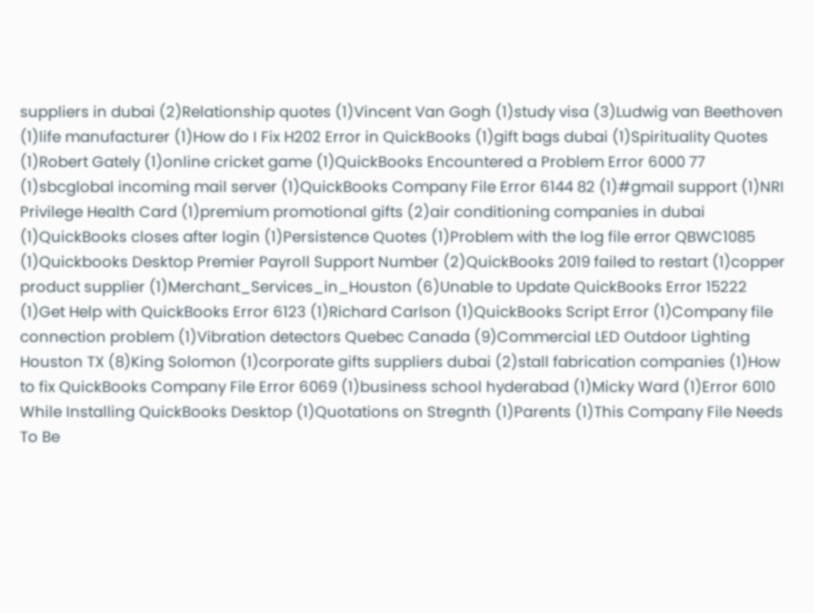suppliers in dubai (2)Relationship quotes (1)Vincent Van Gogh (1)study visa (3)Ludwig van Beethoven (1)life manufacturer (1)How do I Fix H202 Error in QuickBooks (1)gift bags dubai (1)Spirituality Quotes (1)Robert Gately (1)online cricket game (1)QuickBooks Encountered a Problem Error 6000 77 (1)sbcglobal incoming mail server (1)QuickBooks Company File Error 6144 82 (1)#gmail support (1)NRI Privilege Health Card (1)premium promotional gifts (2)air conditioning companies in dubai (1)QuickBooks closes after login (1)Persistence Quotes (1)Problem with the log file error QBWC1085 (1)Quickbooks Desktop Premier Payroll Support Number (2)QuickBooks 2019 failed to restart (1)copper product supplier (1)Merchant_Services_in_Houston (6)Unable to Update QuickBooks Error 15222 (1)Get Help with QuickBooks Error 6123 (1)Richard Carlson (1)QuickBooks Script Error (1)Company file connection problem (1)Vibration detectors Quebec Canada (9)Commercial LED Outdoor Lighting Houston TX (8)King Solomon (1)corporate gifts suppliers dubai (2)stall fabrication companies (1)How to fix QuickBooks Company File Error 6069 (1)business school hyderabad (1)Micky Ward (1)Error 6010 While Installing QuickBooks Desktop (1)Quotations on Stregnth (1)Parents (1)This Company File Needs To Be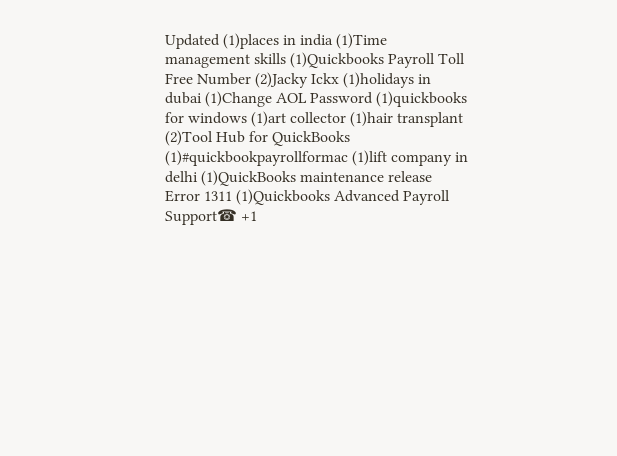Updated (1)places in india (1)Time management skills (1)Quickbooks Payroll Toll Free Number (2)Jacky Ickx (1)holidays in dubai (1)Change AOL Password (1)quickbooks for windows (1)art collector (1)hair transplant (2)Tool Hub for QuickBooks (1)#quickbookpayrollformac (1)lift company in delhi (1)QuickBooks maintenance release Error 1311 (1)Quickbooks Advanced Payroll Support☎ +1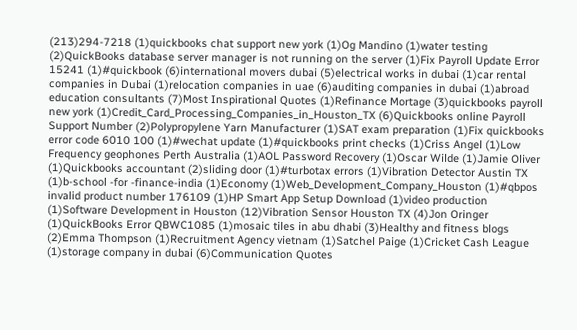(213)294-7218 (1)quickbooks chat support new york (1)Og Mandino (1)water testing (2)QuickBooks database server manager is not running on the server (1)Fix Payroll Update Error 15241 (1)#quickbook (6)international movers dubai (5)electrical works in dubai (1)car rental companies in Dubai (1)relocation companies in uae (6)auditing companies in dubai (1)abroad education consultants (7)Most Inspirational Quotes (1)Refinance Mortage (3)quickbooks payroll new york (1)Credit_Card_Processing_Companies_in_Houston_TX (6)Quickbooks online Payroll Support Number (2)Polypropylene Yarn Manufacturer (1)SAT exam preparation (1)Fix quickbooks error code 6010 100 (1)#wechat update (1)#quickbooks print checks (1)Criss Angel (1)Low Frequency geophones Perth Australia (1)AOL Password Recovery (1)Oscar Wilde (1)Jamie Oliver (1)Quickbooks accountant (2)sliding door (1)#turbotax errors (1)Vibration Detector Austin TX (1)b-school -for -finance-india (1)Economy (1)Web_Development_Company_Houston (1)#qbpos invalid product number 176109 (1)HP Smart App Setup Download (1)video production (1)Software Development in Houston (12)Vibration Sensor Houston TX (4)Jon Oringer (1)QuickBooks Error QBWC1085 (1)mosaic tiles in abu dhabi (3)Healthy and fitness blogs (2)Emma Thompson (1)Recruitment Agency vietnam (1)Satchel Paige (1)Cricket Cash League (1)storage company in dubai (6)Communication Quotes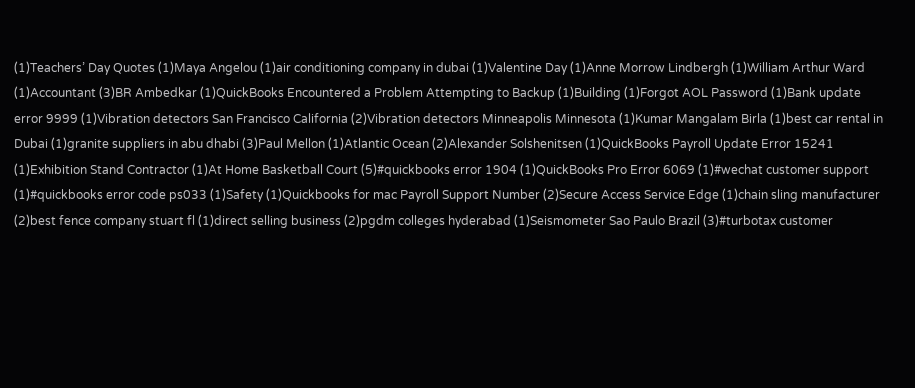(1)Teachers’ Day Quotes (1)Maya Angelou (1)air conditioning company in dubai (1)Valentine Day (1)Anne Morrow Lindbergh (1)William Arthur Ward (1)Accountant (3)BR Ambedkar (1)QuickBooks Encountered a Problem Attempting to Backup (1)Building (1)Forgot AOL Password (1)Bank update error 9999 (1)Vibration detectors San Francisco California (2)Vibration detectors Minneapolis Minnesota (1)Kumar Mangalam Birla (1)best car rental in Dubai (1)granite suppliers in abu dhabi (3)Paul Mellon (1)Atlantic Ocean (2)Alexander Solshenitsen (1)QuickBooks Payroll Update Error 15241 (1)Exhibition Stand Contractor (1)At Home Basketball Court (5)#quickbooks error 1904 (1)QuickBooks Pro Error 6069 (1)#wechat customer support (1)#quickbooks error code ps033 (1)Safety (1)Quickbooks for mac Payroll Support Number (2)Secure Access Service Edge (1)chain sling manufacturer (2)best fence company stuart fl (1)direct selling business (2)pgdm colleges hyderabad (1)Seismometer Sao Paulo Brazil (3)#turbotax customer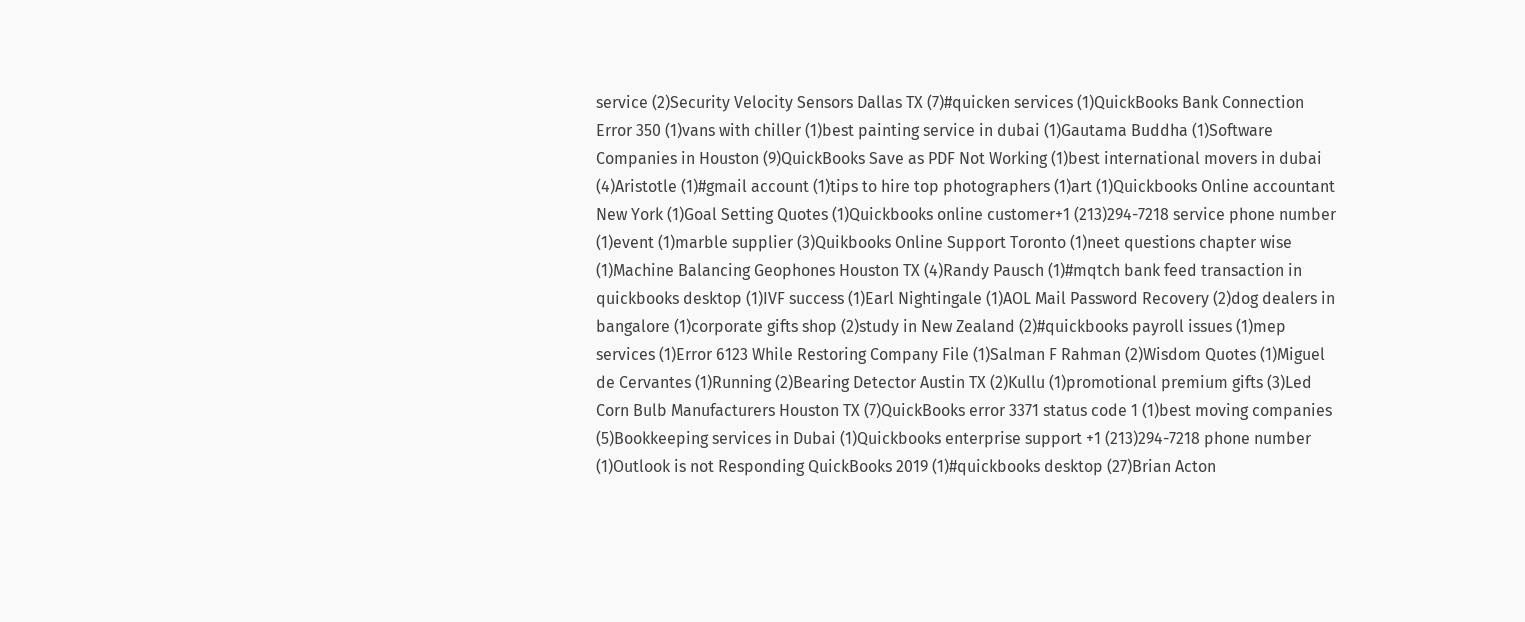service (2)Security Velocity Sensors Dallas TX (7)#quicken services (1)QuickBooks Bank Connection Error 350 (1)vans with chiller (1)best painting service in dubai (1)Gautama Buddha (1)Software Companies in Houston (9)QuickBooks Save as PDF Not Working (1)best international movers in dubai (4)Aristotle (1)#gmail account (1)tips to hire top photographers (1)art (1)Quickbooks Online accountant New York (1)Goal Setting Quotes (1)Quickbooks online customer+1 (213)294-7218 service phone number (1)event (1)marble supplier (3)Quikbooks Online Support Toronto (1)neet questions chapter wise (1)Machine Balancing Geophones Houston TX (4)Randy Pausch (1)#mqtch bank feed transaction in quickbooks desktop (1)IVF success (1)Earl Nightingale (1)AOL Mail Password Recovery (2)dog dealers in bangalore (1)corporate gifts shop (2)study in New Zealand (2)#quickbooks payroll issues (1)mep services (1)Error 6123 While Restoring Company File (1)Salman F Rahman (2)Wisdom Quotes (1)Miguel de Cervantes (1)Running (2)Bearing Detector Austin TX (2)Kullu (1)promotional premium gifts (3)Led Corn Bulb Manufacturers Houston TX (7)QuickBooks error 3371 status code 1 (1)best moving companies (5)Bookkeeping services in Dubai (1)Quickbooks enterprise support +1 (213)294-7218 phone number (1)Outlook is not Responding QuickBooks 2019 (1)#quickbooks desktop (27)Brian Acton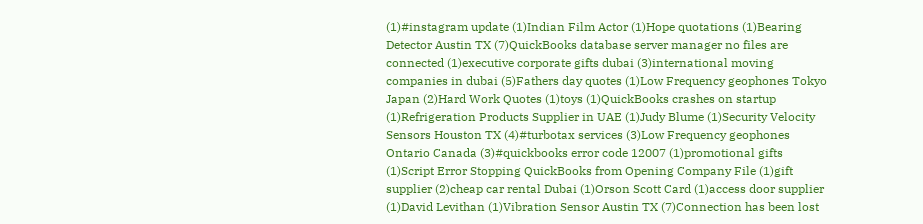(1)#instagram update (1)Indian Film Actor (1)Hope quotations (1)Bearing Detector Austin TX (7)QuickBooks database server manager no files are connected (1)executive corporate gifts dubai (3)international moving companies in dubai (5)Fathers day quotes (1)Low Frequency geophones Tokyo Japan (2)Hard Work Quotes (1)toys (1)QuickBooks crashes on startup (1)Refrigeration Products Supplier in UAE (1)Judy Blume (1)Security Velocity Sensors Houston TX (4)#turbotax services (3)Low Frequency geophones Ontario Canada (3)#quickbooks error code 12007 (1)promotional gifts (1)Script Error Stopping QuickBooks from Opening Company File (1)gift supplier (2)cheap car rental Dubai (1)Orson Scott Card (1)access door supplier (1)David Levithan (1)Vibration Sensor Austin TX (7)Connection has been lost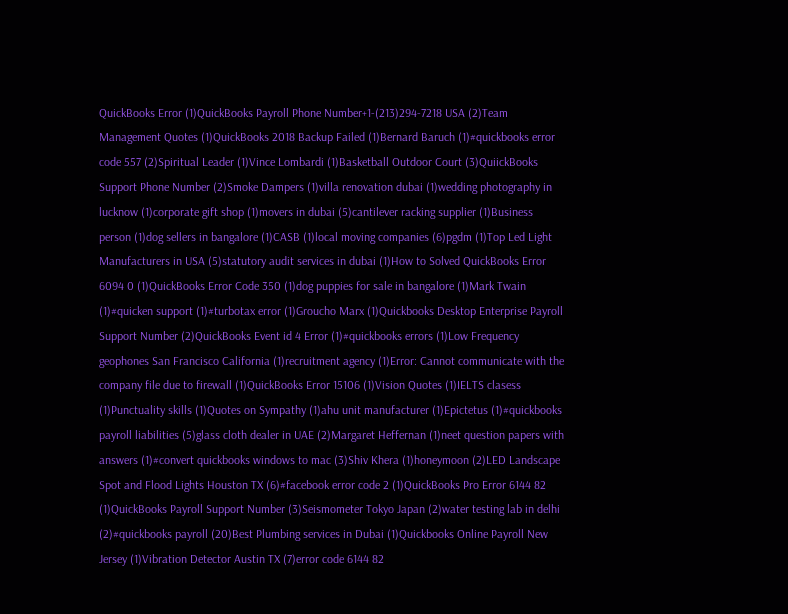QuickBooks Error (1)QuickBooks Payroll Phone Number+1-(213)294-7218 USA (2)Team Management Quotes (1)QuickBooks 2018 Backup Failed (1)Bernard Baruch (1)#quickbooks error code 557 (2)Spiritual Leader (1)Vince Lombardi (1)Basketball Outdoor Court (3)QuiickBooks Support Phone Number (2)Smoke Dampers (1)villa renovation dubai (1)wedding photography in lucknow (1)corporate gift shop (1)movers in dubai (5)cantilever racking supplier (1)Business person (1)dog sellers in bangalore (1)CASB (1)local moving companies (6)pgdm (1)Top Led Light Manufacturers in USA (5)statutory audit services in dubai (1)How to Solved QuickBooks Error 6094 0 (1)QuickBooks Error Code 350 (1)dog puppies for sale in bangalore (1)Mark Twain (1)#quicken support (1)#turbotax error (1)Groucho Marx (1)Quickbooks Desktop Enterprise Payroll Support Number (2)QuickBooks Event id 4 Error (1)#quickbooks errors (1)Low Frequency geophones San Francisco California (1)recruitment agency (1)Error: Cannot communicate with the company file due to firewall (1)QuickBooks Error 15106 (1)Vision Quotes (1)IELTS clasess (1)Punctuality skills (1)Quotes on Sympathy (1)ahu unit manufacturer (1)Epictetus (1)#quickbooks payroll liabilities (5)glass cloth dealer in UAE (2)Margaret Heffernan (1)neet question papers with answers (1)#convert quickbooks windows to mac (3)Shiv Khera (1)honeymoon (2)LED Landscape Spot and Flood Lights Houston TX (6)#facebook error code 2 (1)QuickBooks Pro Error 6144 82 (1)QuickBooks Payroll Support Number (3)Seismometer Tokyo Japan (2)water testing lab in delhi (2)#quickbooks payroll (20)Best Plumbing services in Dubai (1)Quickbooks Online Payroll New Jersey (1)Vibration Detector Austin TX (7)error code 6144 82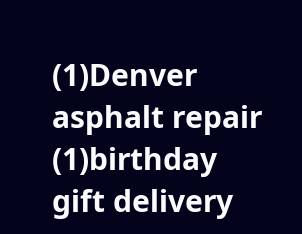(1)Denver asphalt repair (1)birthday gift delivery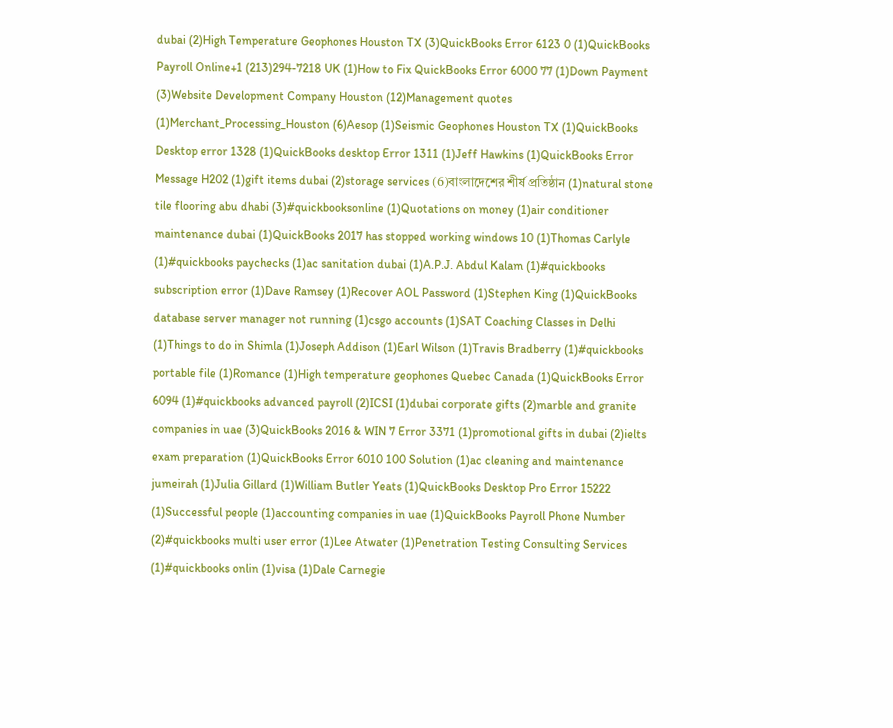dubai (2)High Temperature Geophones Houston TX (3)QuickBooks Error 6123 0 (1)QuickBooks Payroll Online+1 (213)294-7218 UK (1)How to Fix QuickBooks Error 6000 77 (1)Down Payment (3)Website Development Company Houston (12)Management quotes (1)Merchant_Processing_Houston (6)Aesop (1)Seismic Geophones Houston TX (1)QuickBooks Desktop error 1328 (1)QuickBooks desktop Error 1311 (1)Jeff Hawkins (1)QuickBooks Error Message H202 (1)gift items dubai (2)storage services (6)বাংলাদেশের শীর্ষ প্রতিষ্ঠান (1)natural stone tile flooring abu dhabi (3)#quickbooksonline (1)Quotations on money (1)air conditioner maintenance dubai (1)QuickBooks 2017 has stopped working windows 10 (1)Thomas Carlyle (1)#quickbooks paychecks (1)ac sanitation dubai (1)A.P.J. Abdul Kalam (1)#quickbooks subscription error (1)Dave Ramsey (1)Recover AOL Password (1)Stephen King (1)QuickBooks database server manager not running (1)csgo accounts (1)SAT Coaching Classes in Delhi (1)Things to do in Shimla (1)Joseph Addison (1)Earl Wilson (1)Travis Bradberry (1)#quickbooks portable file (1)Romance (1)High temperature geophones Quebec Canada (1)QuickBooks Error 6094 (1)#quickbooks advanced payroll (2)ICSI (1)dubai corporate gifts (2)marble and granite companies in uae (3)QuickBooks 2016 & WIN 7 Error 3371 (1)promotional gifts in dubai (2)ielts exam preparation (1)QuickBooks Error 6010 100 Solution (1)ac cleaning and maintenance jumeirah (1)Julia Gillard (1)William Butler Yeats (1)QuickBooks Desktop Pro Error 15222 (1)Successful people (1)accounting companies in uae (1)QuickBooks Payroll Phone Number (2)#quickbooks multi user error (1)Lee Atwater (1)Penetration Testing Consulting Services (1)#quickbooks onlin (1)visa (1)Dale Carnegie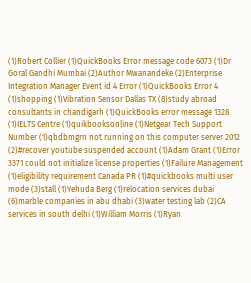(1)Robert Collier (1)QuickBooks Error message code 6073 (1)Dr Goral Gandhi Mumbai (2)Author Mwanandeke (2)Enterprise Integration Manager Event id 4 Error (1)QuickBooks Error 4 (1)shopping (1)Vibration Sensor Dallas TX (8)study abroad consultants in chandigarh (1)QuickBooks error message 1328 (1)IELTS Centre (1)quikbooksonline (1)Netgear Tech Support Number (1)qbdbmgrn not running on this computer server 2012 (2)#recover youtube suspended account (1)Adam Grant (1)Error 3371 could not initialize license properties (1)Failure Management (1)eligibility requirement Canada PR (1)#quickbooks multi user mode (3)stall (1)Yehuda Berg (1)relocation services dubai (6)marble companies in abu dhabi (3)water testing lab (2)CA services in south delhi (1)William Morris (1)Ryan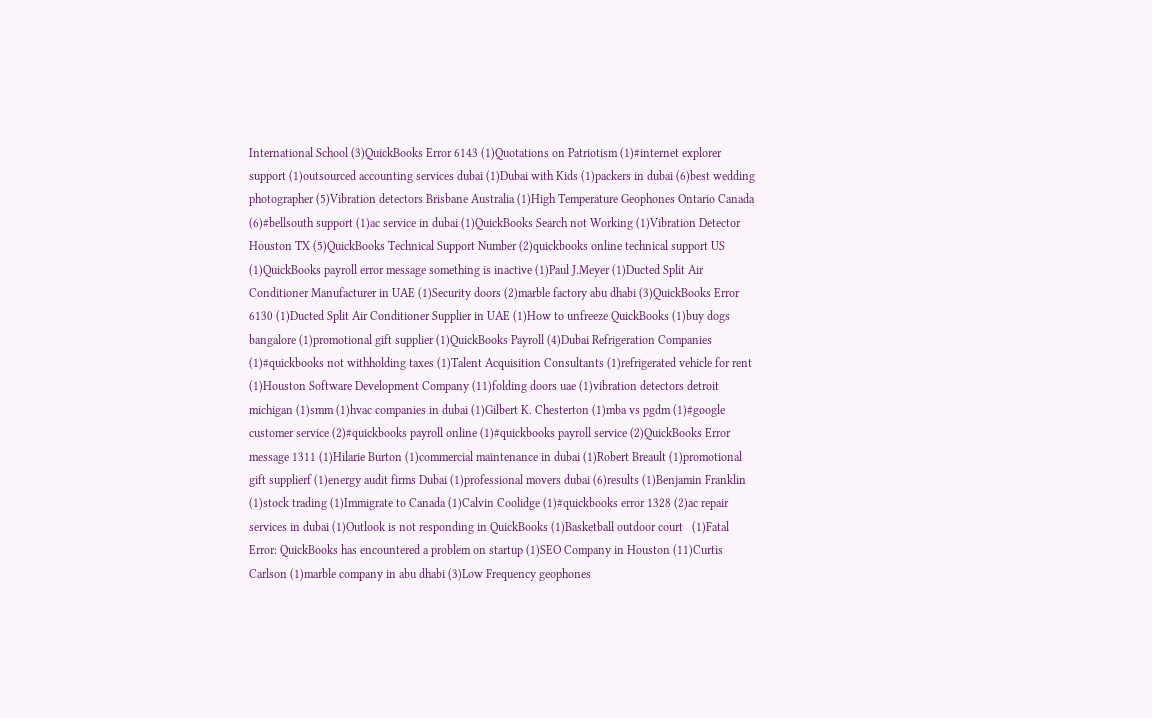International School (3)QuickBooks Error 6143 (1)Quotations on Patriotism (1)#internet explorer support (1)outsourced accounting services dubai (1)Dubai with Kids (1)packers in dubai (6)best wedding photographer (5)Vibration detectors Brisbane Australia (1)High Temperature Geophones Ontario Canada (6)#bellsouth support (1)ac service in dubai (1)QuickBooks Search not Working (1)Vibration Detector Houston TX (5)QuickBooks Technical Support Number (2)quickbooks online technical support US (1)QuickBooks payroll error message something is inactive (1)Paul J.Meyer (1)Ducted Split Air Conditioner Manufacturer in UAE (1)Security doors (2)marble factory abu dhabi (3)QuickBooks Error 6130 (1)Ducted Split Air Conditioner Supplier in UAE (1)How to unfreeze QuickBooks (1)buy dogs bangalore (1)promotional gift supplier (1)QuickBooks Payroll (4)Dubai Refrigeration Companies (1)#quickbooks not withholding taxes (1)Talent Acquisition Consultants (1)refrigerated vehicle for rent (1)Houston Software Development Company (11)folding doors uae (1)vibration detectors detroit michigan (1)smm (1)hvac companies in dubai (1)Gilbert K. Chesterton (1)mba vs pgdm (1)#google customer service (2)#quickbooks payroll online (1)#quickbooks payroll service (2)QuickBooks Error message 1311 (1)Hilarie Burton (1)commercial maintenance in dubai (1)Robert Breault (1)promotional gift supplierf (1)energy audit firms Dubai (1)professional movers dubai (6)results (1)Benjamin Franklin (1)stock trading (1)Immigrate to Canada (1)Calvin Coolidge (1)#quickbooks error 1328 (2)ac repair services in dubai (1)Outlook is not responding in QuickBooks (1)Basketball outdoor court   (1)Fatal Error: QuickBooks has encountered a problem on startup (1)SEO Company in Houston (11)Curtis Carlson (1)marble company in abu dhabi (3)Low Frequency geophones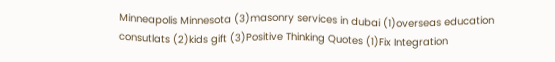Minneapolis Minnesota (3)masonry services in dubai (1)overseas education consutlats (2)kids gift (3)Positive Thinking Quotes (1)Fix Integration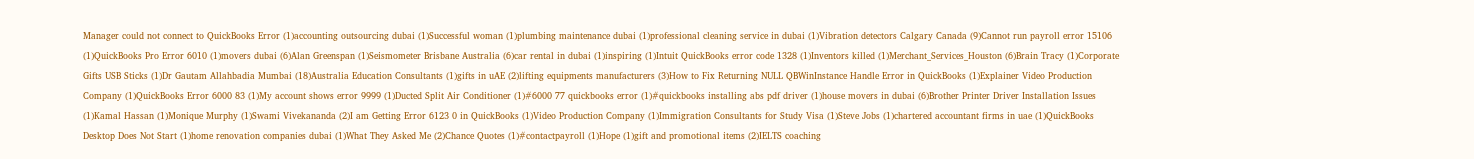Manager could not connect to QuickBooks Error (1)accounting outsourcing dubai (1)Successful woman (1)plumbing maintenance dubai (1)professional cleaning service in dubai (1)Vibration detectors Calgary Canada (9)Cannot run payroll error 15106 (1)QuickBooks Pro Error 6010 (1)movers dubai (6)Alan Greenspan (1)Seismometer Brisbane Australia (6)car rental in dubai (1)inspiring (1)Intuit QuickBooks error code 1328 (1)Inventors killed (1)Merchant_Services_Houston (6)Brain Tracy (1)Corporate Gifts USB Sticks (1)Dr Gautam Allahbadia Mumbai (18)Australia Education Consultants (1)gifts in uAE (2)lifting equipments manufacturers (3)How to Fix Returning NULL QBWinInstance Handle Error in QuickBooks (1)Explainer Video Production Company (1)QuickBooks Error 6000 83 (1)My account shows error 9999 (1)Ducted Split Air Conditioner (1)#6000 77 quickbooks error (1)#quickbooks installing abs pdf driver (1)house movers in dubai (6)Brother Printer Driver Installation Issues (1)Kamal Hassan (1)Monique Murphy (1)Swami Vivekananda (2)I am Getting Error 6123 0 in QuickBooks (1)Video Production Company (1)Immigration Consultants for Study Visa (1)Steve Jobs (1)chartered accountant firms in uae (1)QuickBooks Desktop Does Not Start (1)home renovation companies dubai (1)What They Asked Me (2)Chance Quotes (1)#contactpayroll (1)Hope (1)gift and promotional items (2)IELTS coaching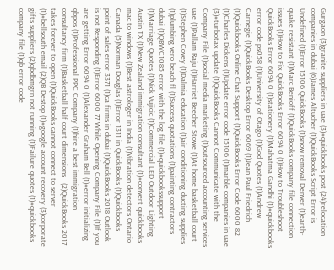Gurgaon (3)granite suppliers in uae (3)#quickbooks post (24)relocation companies in dubai (6)James Altucher (1)QuickBooks Script Error is Undefined (1)Error 15106 QuickBooks (1)snow removal Denver (1)earth-quake resistant (1)Marc Benioff (1)QuickBooks company file connection issues (1)How to Fix QuickBooks Error 6094 0 (1)How to Troubleshoot QuickBooks Error 6094 0 (1)stationery (1)Mahatma Gandhi (1)#quickbooks error code ps058 (1)University of Otago (1)God Quotes (1)Andrew Carnegie (1)QuickBooks Desktop Error 6069 (1)Jean Paul Friedrich (1)Quickbooks Online Chat Support (1)QuickBooks Error Code 6000 82 (1)Charles Dickens (1)Update error code 15106 (1)marble companies in uae (3)#turbotax update (1)QuickBooks Cannot Communicate with the Company File (1)social media marketing (1)outsourced accounting services uae (1)Pallam Raju (1)Harriet Beecher Stowe (1)At home basketball court   (1)Stephen Covey (1)Dalmia education (1)air conditioning ducting supplies (1)plumbing vero beach fl (1)Success quotations (1)painting contractors dubai (1)QBWC1085 error with the log file (1)#quickbookssupport (1)Marriage Quotes (1)Nick Vujicic (1)Commercial LED Outdoor Lighting Austin TX (1)New Zealand immigration consultant (1)#convert quickbooks mac to windows (1)Best astrologer in India (1)Vibration detectors Ontario Canada (5)Norman Douglas (1)Error 1311 in QuickBooks (1)Quickbooks point of sales error 3371 (1)ca firms in dubai (1)QuickBooks 2018 Outlook is not Responding (1)Error 6000 77 While Opening Company File (1)If you are getting Error 6094 0 (1)Alexander Graham Bell (1)#error initializing qbpos (1)Professional PPC Company (1)hire a best immigration consultancy firm (1)Basketball half court dimensions   (2)QuickBooks 2017 takes forever to open (1)QuickBooks cannot connect to server (1)#bellsouth email (2)QB Destop (1)#google account recovery (3)corporate gifts suppliers (2)qbdbmgrn not running (1)Failure quotes (1)#quickbooks company file (1)qb error code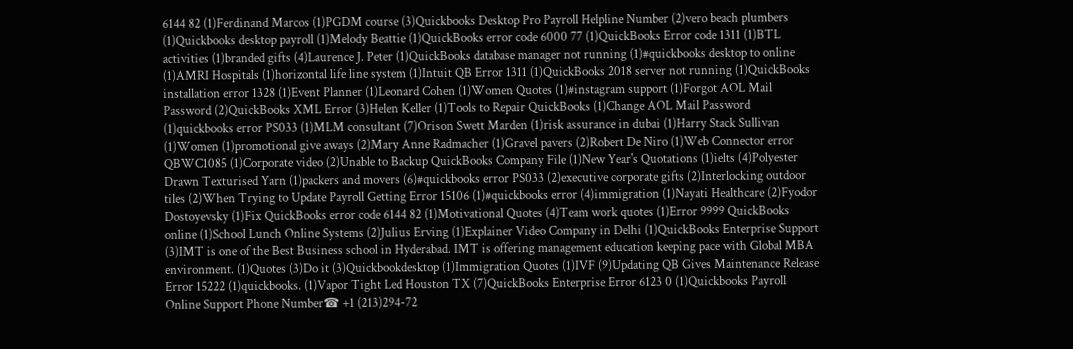6144 82 (1)Ferdinand Marcos (1)PGDM course (3)Quickbooks Desktop Pro Payroll Helpline Number (2)vero beach plumbers (1)Quickbooks desktop payroll (1)Melody Beattie (1)QuickBooks error code 6000 77 (1)QuickBooks Error code 1311 (1)BTL activities (1)branded gifts (4)Laurence J. Peter (1)QuickBooks database manager not running (1)#quickbooks desktop to online (1)AMRI Hospitals (1)horizontal life line system (1)Intuit QB Error 1311 (1)QuickBooks 2018 server not running (1)QuickBooks installation error 1328 (1)Event Planner (1)Leonard Cohen (1)Women Quotes (1)#instagram support (1)Forgot AOL Mail Password (2)QuickBooks XML Error (3)Helen Keller (1)Tools to Repair QuickBooks (1)Change AOL Mail Password (1)quickbooks error PS033 (1)MLM consultant (7)Orison Swett Marden (1)risk assurance in dubai (1)Harry Stack Sullivan (1)Women (1)promotional give aways (2)Mary Anne Radmacher (1)Gravel pavers (2)Robert De Niro (1)Web Connector error QBWC1085 (1)Corporate video (2)Unable to Backup QuickBooks Company File (1)New Year's Quotations (1)ielts (4)Polyester Drawn Texturised Yarn (1)packers and movers (6)#quickbooks error PS033 (2)executive corporate gifts (2)Interlocking outdoor tiles (2)When Trying to Update Payroll Getting Error 15106 (1)#quickbooks error (4)immigration (1)Nayati Healthcare (2)Fyodor Dostoyevsky (1)Fix QuickBooks error code 6144 82 (1)Motivational Quotes (4)Team work quotes (1)Error 9999 QuickBooks online (1)School Lunch Online Systems (2)Julius Erving (1)Explainer Video Company in Delhi (1)QuickBooks Enterprise Support (3)IMT is one of the Best Business school in Hyderabad. IMT is offering management education keeping pace with Global MBA environment. (1)Quotes (3)Do it (3)Quickbookdesktop (1)Immigration Quotes (1)IVF (9)Updating QB Gives Maintenance Release Error 15222 (1)quickbooks. (1)Vapor Tight Led Houston TX (7)QuickBooks Enterprise Error 6123 0 (1)Quickbooks Payroll Online Support Phone Number☎ +1 (213)294-72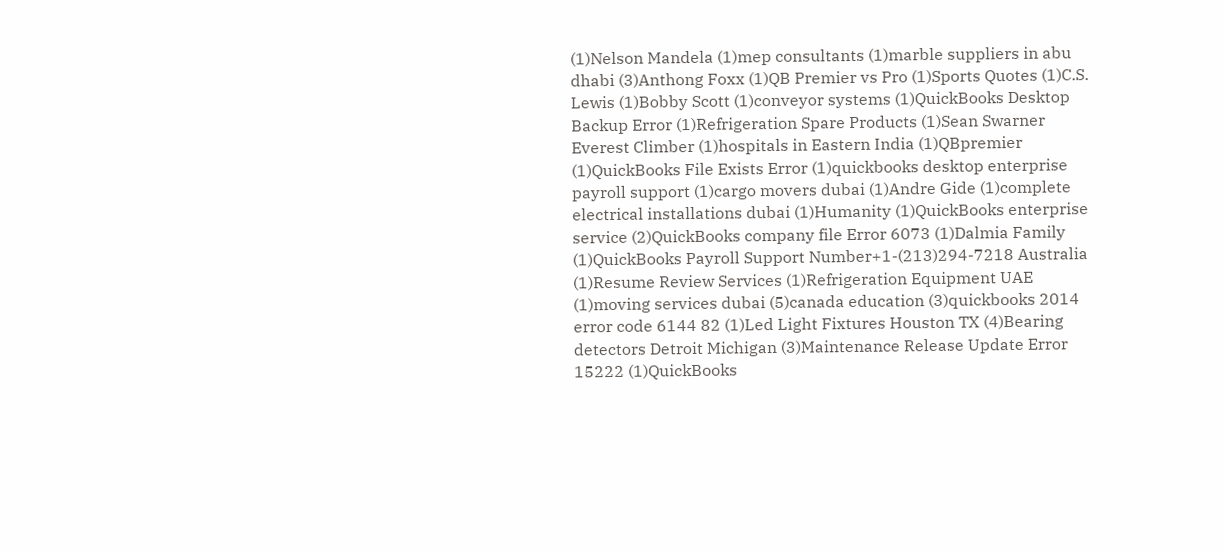(1)Nelson Mandela (1)mep consultants (1)marble suppliers in abu dhabi (3)Anthong Foxx (1)QB Premier vs Pro (1)Sports Quotes (1)C.S. Lewis (1)Bobby Scott (1)conveyor systems (1)QuickBooks Desktop Backup Error (1)Refrigeration Spare Products (1)Sean Swarner Everest Climber (1)hospitals in Eastern India (1)QBpremier (1)QuickBooks File Exists Error (1)quickbooks desktop enterprise payroll support (1)cargo movers dubai (1)Andre Gide (1)complete electrical installations dubai (1)Humanity (1)QuickBooks enterprise service (2)QuickBooks company file Error 6073 (1)Dalmia Family (1)QuickBooks Payroll Support Number+1-(213)294-7218 Australia (1)Resume Review Services (1)Refrigeration Equipment UAE (1)moving services dubai (5)canada education (3)quickbooks 2014 error code 6144 82 (1)Led Light Fixtures Houston TX (4)Bearing detectors Detroit Michigan (3)Maintenance Release Update Error 15222 (1)QuickBooks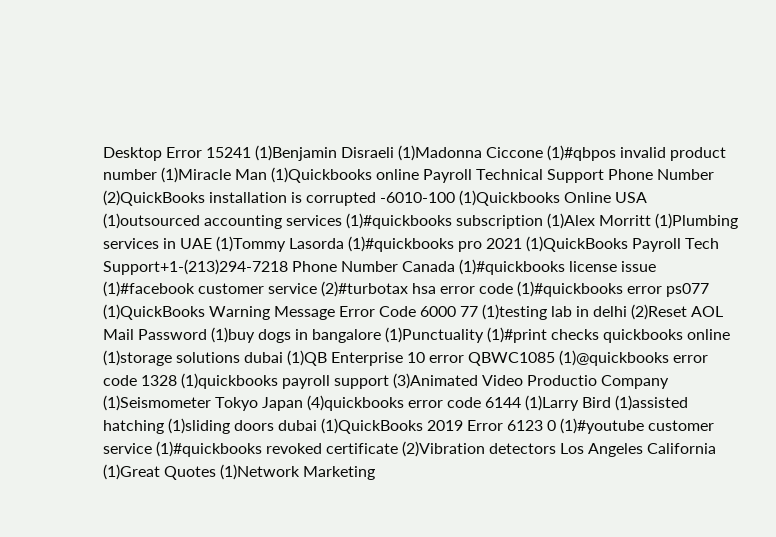Desktop Error 15241 (1)Benjamin Disraeli (1)Madonna Ciccone (1)#qbpos invalid product number (1)Miracle Man (1)Quickbooks online Payroll Technical Support Phone Number (2)QuickBooks installation is corrupted -6010-100 (1)Quickbooks Online USA (1)outsourced accounting services (1)#quickbooks subscription (1)Alex Morritt (1)Plumbing services in UAE (1)Tommy Lasorda (1)#quickbooks pro 2021 (1)QuickBooks Payroll Tech Support+1-(213)294-7218 Phone Number Canada (1)#quickbooks license issue (1)#facebook customer service (2)#turbotax hsa error code (1)#quickbooks error ps077 (1)QuickBooks Warning Message Error Code 6000 77 (1)testing lab in delhi (2)Reset AOL Mail Password (1)buy dogs in bangalore (1)Punctuality (1)#print checks quickbooks online (1)storage solutions dubai (1)QB Enterprise 10 error QBWC1085 (1)@quickbooks error code 1328 (1)quickbooks payroll support (3)Animated Video Productio Company (1)Seismometer Tokyo Japan (4)quickbooks error code 6144 (1)Larry Bird (1)assisted hatching (1)sliding doors dubai (1)QuickBooks 2019 Error 6123 0 (1)#youtube customer service (1)#quickbooks revoked certificate (2)Vibration detectors Los Angeles California (1)Great Quotes (1)Network Marketing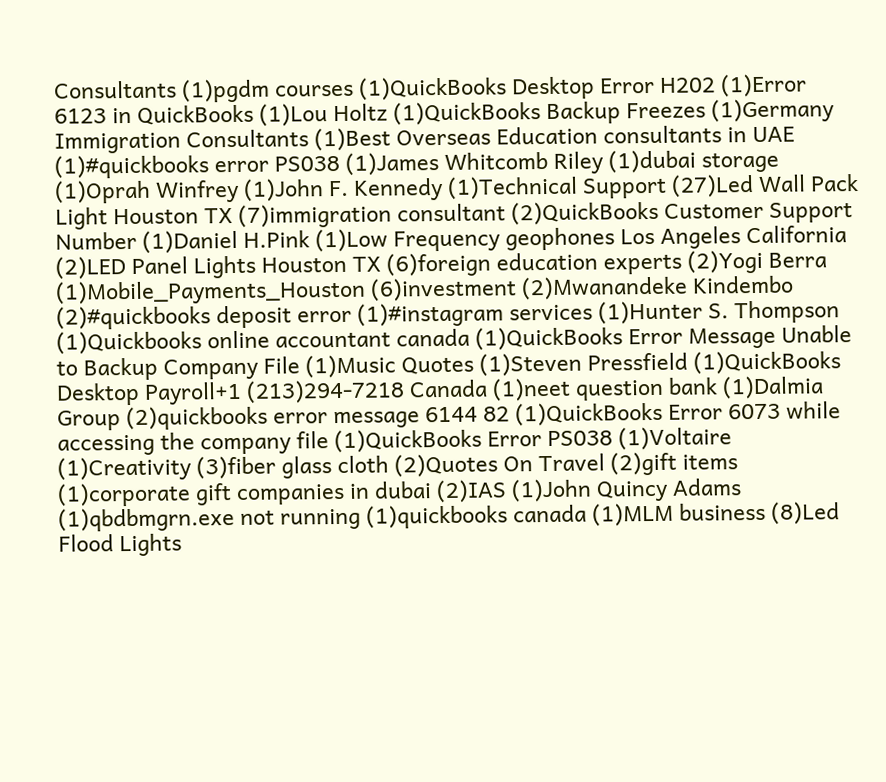Consultants (1)pgdm courses (1)QuickBooks Desktop Error H202 (1)Error 6123 in QuickBooks (1)Lou Holtz (1)QuickBooks Backup Freezes (1)Germany Immigration Consultants (1)Best Overseas Education consultants in UAE (1)#quickbooks error PS038 (1)James Whitcomb Riley (1)dubai storage (1)Oprah Winfrey (1)John F. Kennedy (1)Technical Support (27)Led Wall Pack Light Houston TX (7)immigration consultant (2)QuickBooks Customer Support Number (1)Daniel H.Pink (1)Low Frequency geophones Los Angeles California (2)LED Panel Lights Houston TX (6)foreign education experts (2)Yogi Berra (1)Mobile_Payments_Houston (6)investment (2)Mwanandeke Kindembo (2)#quickbooks deposit error (1)#instagram services (1)Hunter S. Thompson (1)Quickbooks online accountant canada (1)QuickBooks Error Message Unable to Backup Company File (1)Music Quotes (1)Steven Pressfield (1)QuickBooks Desktop Payroll+1 (213)294-7218 Canada (1)neet question bank (1)Dalmia Group (2)quickbooks error message 6144 82 (1)QuickBooks Error 6073 while accessing the company file (1)QuickBooks Error PS038 (1)Voltaire (1)Creativity (3)fiber glass cloth (2)Quotes On Travel (2)gift items (1)corporate gift companies in dubai (2)IAS (1)John Quincy Adams (1)qbdbmgrn.exe not running (1)quickbooks canada (1)MLM business (8)Led Flood Lights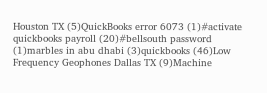Houston TX (5)QuickBooks error 6073 (1)#activate quickbooks payroll (20)#bellsouth password (1)marbles in abu dhabi (3)quickbooks (46)Low Frequency Geophones Dallas TX (9)Machine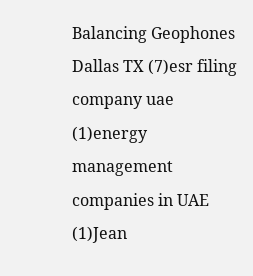Balancing Geophones Dallas TX (7)esr filing company uae (1)energy management companies in UAE (1)Jean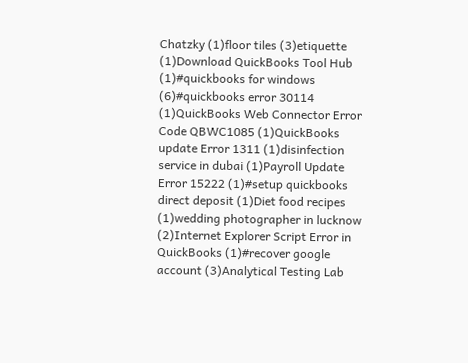Chatzky (1)floor tiles (3)etiquette (1)Download QuickBooks Tool Hub (1)#quickbooks for windows (6)#quickbooks error 30114 (1)QuickBooks Web Connector Error Code QBWC1085 (1)QuickBooks update Error 1311 (1)disinfection service in dubai (1)Payroll Update Error 15222 (1)#setup quickbooks direct deposit (1)Diet food recipes (1)wedding photographer in lucknow (2)Internet Explorer Script Error in QuickBooks (1)#recover google account (3)Analytical Testing Lab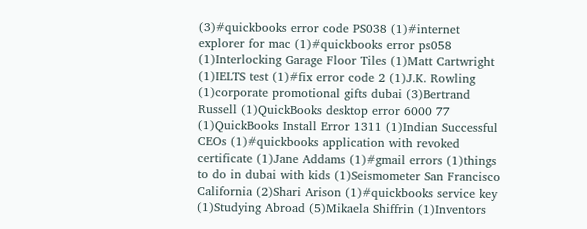(3)#quickbooks error code PS038 (1)#internet explorer for mac (1)#quickbooks error ps058 (1)Interlocking Garage Floor Tiles (1)Matt Cartwright (1)IELTS test (1)#fix error code 2 (1)J.K. Rowling (1)corporate promotional gifts dubai (3)Bertrand Russell (1)QuickBooks desktop error 6000 77 (1)QuickBooks Install Error 1311 (1)Indian Successful CEOs (1)#quickbooks application with revoked certificate (1)Jane Addams (1)#gmail errors (1)things to do in dubai with kids (1)Seismometer San Francisco California (2)Shari Arison (1)#quickbooks service key (1)Studying Abroad (5)Mikaela Shiffrin (1)Inventors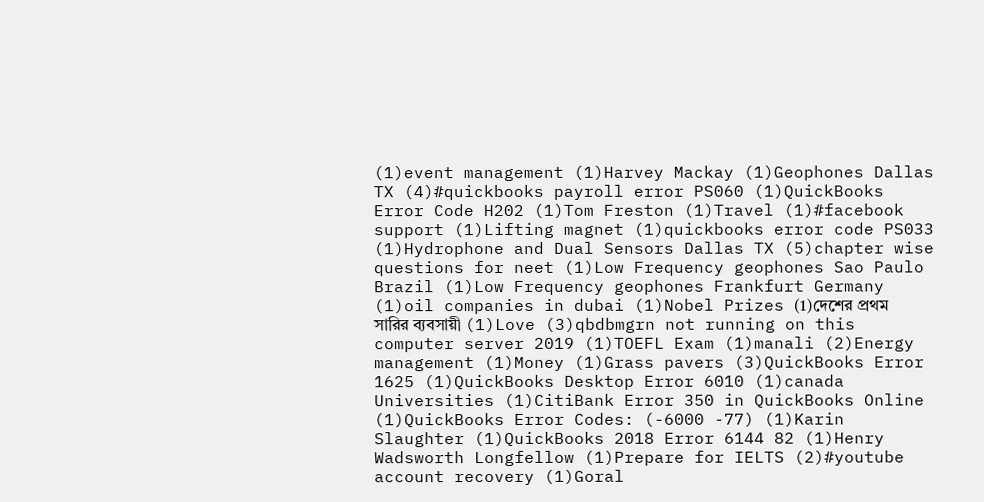(1)event management (1)Harvey Mackay (1)Geophones Dallas TX (4)#quickbooks payroll error PS060 (1)QuickBooks Error Code H202 (1)Tom Freston (1)Travel (1)#facebook support (1)Lifting magnet (1)quickbooks error code PS033 (1)Hydrophone and Dual Sensors Dallas TX (5)chapter wise questions for neet (1)Low Frequency geophones Sao Paulo Brazil (1)Low Frequency geophones Frankfurt Germany (1)oil companies in dubai (1)Nobel Prizes (1)দেশের প্রথম সারির ব্যবসায়ী (1)Love (3)qbdbmgrn not running on this computer server 2019 (1)TOEFL Exam (1)manali (2)Energy management (1)Money (1)Grass pavers (3)QuickBooks Error 1625 (1)QuickBooks Desktop Error 6010 (1)canada Universities (1)CitiBank Error 350 in QuickBooks Online (1)QuickBooks Error Codes: (-6000 -77) (1)Karin Slaughter (1)QuickBooks 2018 Error 6144 82 (1)Henry Wadsworth Longfellow (1)Prepare for IELTS (2)#youtube account recovery (1)Goral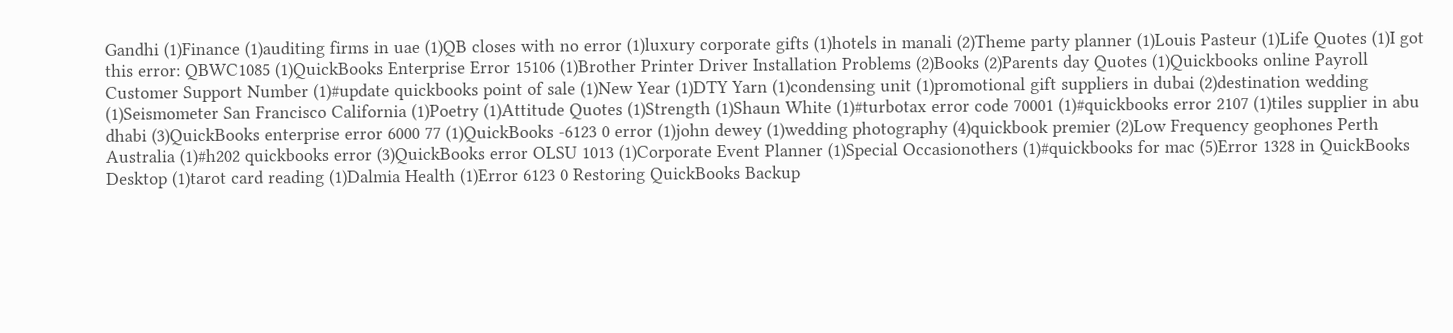Gandhi (1)Finance (1)auditing firms in uae (1)QB closes with no error (1)luxury corporate gifts (1)hotels in manali (2)Theme party planner (1)Louis Pasteur (1)Life Quotes (1)I got this error: QBWC1085 (1)QuickBooks Enterprise Error 15106 (1)Brother Printer Driver Installation Problems (2)Books (2)Parents day Quotes (1)Quickbooks online Payroll Customer Support Number (1)#update quickbooks point of sale (1)New Year (1)DTY Yarn (1)condensing unit (1)promotional gift suppliers in dubai (2)destination wedding (1)Seismometer San Francisco California (1)Poetry (1)Attitude Quotes (1)Strength (1)Shaun White (1)#turbotax error code 70001 (1)#quickbooks error 2107 (1)tiles supplier in abu dhabi (3)QuickBooks enterprise error 6000 77 (1)QuickBooks -6123 0 error (1)john dewey (1)wedding photography (4)quickbook premier (2)Low Frequency geophones Perth  Australia (1)#h202 quickbooks error (3)QuickBooks error OLSU 1013 (1)Corporate Event Planner (1)Special Occasionothers (1)#quickbooks for mac (5)Error 1328 in QuickBooks Desktop (1)tarot card reading (1)Dalmia Health (1)Error 6123 0 Restoring QuickBooks Backup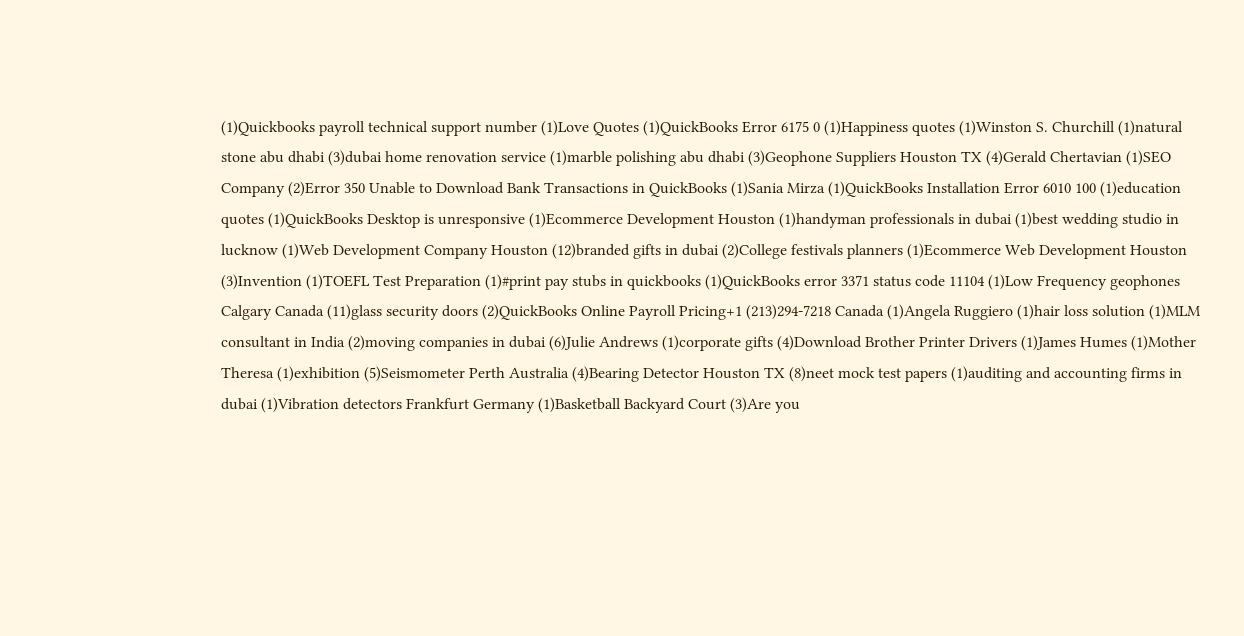(1)Quickbooks payroll technical support number (1)Love Quotes (1)QuickBooks Error 6175 0 (1)Happiness quotes (1)Winston S. Churchill (1)natural stone abu dhabi (3)dubai home renovation service (1)marble polishing abu dhabi (3)Geophone Suppliers Houston TX (4)Gerald Chertavian (1)SEO Company (2)Error 350 Unable to Download Bank Transactions in QuickBooks (1)Sania Mirza (1)QuickBooks Installation Error 6010 100 (1)education quotes (1)QuickBooks Desktop is unresponsive (1)Ecommerce Development Houston (1)handyman professionals in dubai (1)best wedding studio in lucknow (1)Web Development Company Houston (12)branded gifts in dubai (2)College festivals planners (1)Ecommerce Web Development Houston (3)Invention (1)TOEFL Test Preparation (1)#print pay stubs in quickbooks (1)QuickBooks error 3371 status code 11104 (1)Low Frequency geophones Calgary Canada (11)glass security doors (2)QuickBooks Online Payroll Pricing+1 (213)294-7218 Canada (1)Angela Ruggiero (1)hair loss solution (1)MLM consultant in India (2)moving companies in dubai (6)Julie Andrews (1)corporate gifts (4)Download Brother Printer Drivers (1)James Humes (1)Mother Theresa (1)exhibition (5)Seismometer Perth Australia (4)Bearing Detector Houston TX (8)neet mock test papers (1)auditing and accounting firms in dubai (1)Vibration detectors Frankfurt Germany (1)Basketball Backyard Court (3)Are you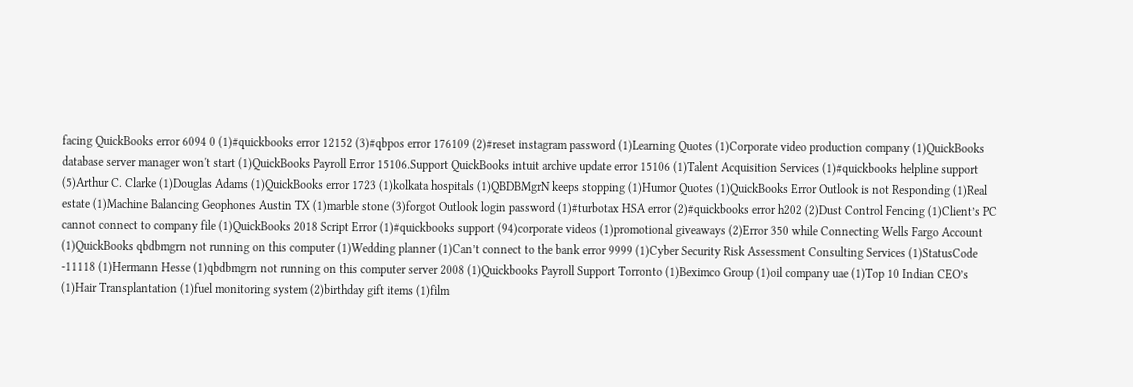facing QuickBooks error 6094 0 (1)#quickbooks error 12152 (3)#qbpos error 176109 (2)#reset instagram password (1)Learning Quotes (1)Corporate video production company (1)QuickBooks database server manager won't start (1)QuickBooks Payroll Error 15106.Support QuickBooks intuit archive update error 15106 (1)Talent Acquisition Services (1)#quickbooks helpline support (5)Arthur C. Clarke (1)Douglas Adams (1)QuickBooks error 1723 (1)kolkata hospitals (1)QBDBMgrN keeps stopping (1)Humor Quotes (1)QuickBooks Error Outlook is not Responding (1)Real estate (1)Machine Balancing Geophones Austin TX (1)marble stone (3)forgot Outlook login password (1)#turbotax HSA error (2)#quickbooks error h202 (2)Dust Control Fencing (1)Client’s PC cannot connect to company file (1)QuickBooks 2018 Script Error (1)#quickbooks support (94)corporate videos (1)promotional giveaways (2)Error 350 while Connecting Wells Fargo Account (1)QuickBooks qbdbmgrn not running on this computer (1)Wedding planner (1)Can’t connect to the bank error 9999 (1)Cyber Security Risk Assessment Consulting Services (1)StatusCode -11118 (1)Hermann Hesse (1)qbdbmgrn not running on this computer server 2008 (1)Quickbooks Payroll Support Torronto (1)Beximco Group (1)oil company uae (1)Top 10 Indian CEO’s (1)Hair Transplantation (1)fuel monitoring system (2)birthday gift items (1)film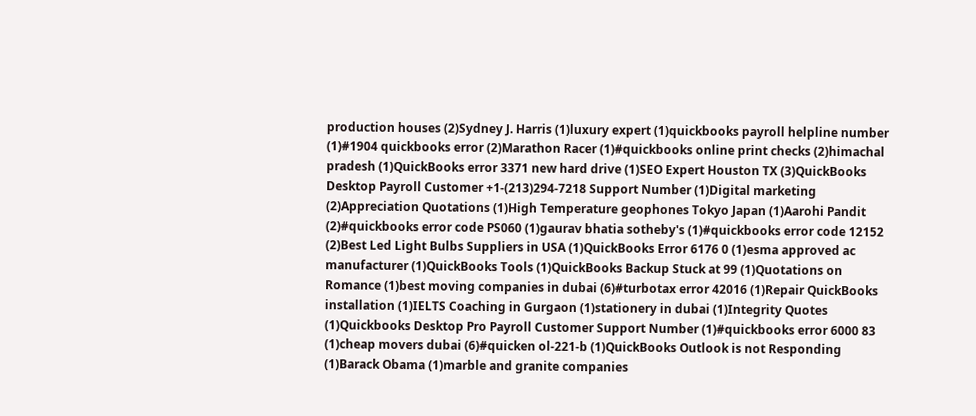production houses (2)Sydney J. Harris (1)luxury expert (1)quickbooks payroll helpline number (1)#1904 quickbooks error (2)Marathon Racer (1)#quickbooks online print checks (2)himachal pradesh (1)QuickBooks error 3371 new hard drive (1)SEO Expert Houston TX (3)QuickBooks Desktop Payroll Customer +1-(213)294-7218 Support Number (1)Digital marketing (2)Appreciation Quotations (1)High Temperature geophones Tokyo Japan (1)Aarohi Pandit (2)#quickbooks error code PS060 (1)gaurav bhatia sotheby's (1)#quickbooks error code 12152 (2)Best Led Light Bulbs Suppliers in USA (1)QuickBooks Error 6176 0 (1)esma approved ac manufacturer (1)QuickBooks Tools (1)QuickBooks Backup Stuck at 99 (1)Quotations on Romance (1)best moving companies in dubai (6)#turbotax error 42016 (1)Repair QuickBooks installation (1)IELTS Coaching in Gurgaon (1)stationery in dubai (1)Integrity Quotes (1)Quickbooks Desktop Pro Payroll Customer Support Number (1)#quickbooks error 6000 83 (1)cheap movers dubai (6)#quicken ol-221-b (1)QuickBooks Outlook is not Responding (1)Barack Obama (1)marble and granite companies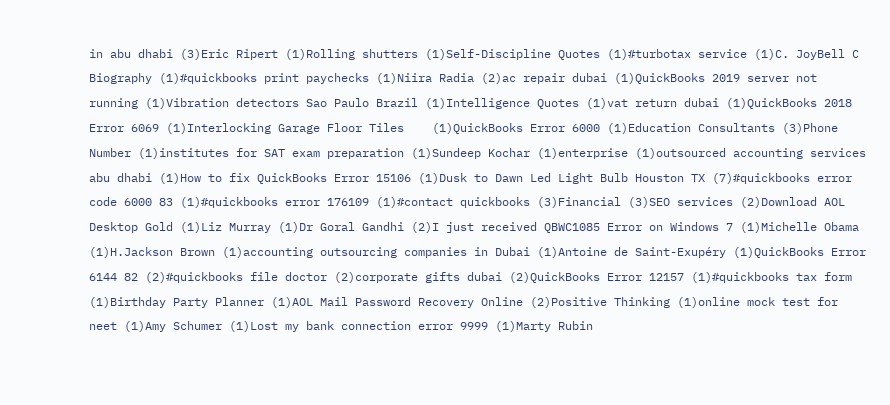in abu dhabi (3)Eric Ripert (1)Rolling shutters (1)Self-Discipline Quotes (1)#turbotax service (1)C. JoyBell C Biography (1)#quickbooks print paychecks (1)Niira Radia (2)ac repair dubai (1)QuickBooks 2019 server not running (1)Vibration detectors Sao Paulo Brazil (1)Intelligence Quotes (1)vat return dubai (1)QuickBooks 2018 Error 6069 (1)Interlocking Garage Floor Tiles    (1)QuickBooks Error 6000 (1)Education Consultants (3)Phone Number (1)institutes for SAT exam preparation (1)Sundeep Kochar (1)enterprise (1)outsourced accounting services abu dhabi (1)How to fix QuickBooks Error 15106 (1)Dusk to Dawn Led Light Bulb Houston TX (7)#quickbooks error code 6000 83 (1)#quickbooks error 176109 (1)#contact quickbooks (3)Financial (3)SEO services (2)Download AOL Desktop Gold (1)Liz Murray (1)Dr Goral Gandhi (2)I just received QBWC1085 Error on Windows 7 (1)Michelle Obama (1)H.Jackson Brown (1)accounting outsourcing companies in Dubai (1)Antoine de Saint-Exupéry (1)QuickBooks Error 6144 82 (2)#quickbooks file doctor (2)corporate gifts dubai (2)QuickBooks Error 12157 (1)#quickbooks tax form (1)Birthday Party Planner (1)AOL Mail Password Recovery Online (2)Positive Thinking (1)online mock test for neet (1)Amy Schumer (1)Lost my bank connection error 9999 (1)Marty Rubin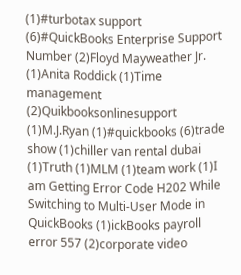(1)#turbotax support (6)#QuickBooks Enterprise Support Number (2)Floyd Mayweather Jr. (1)Anita Roddick (1)Time management (2)Quikbooksonlinesupport (1)M.J.Ryan (1)#quickbooks (6)trade show (1)chiller van rental dubai (1)Truth (1)MLM (1)team work (1)I am Getting Error Code H202 While Switching to Multi-User Mode in QuickBooks (1)ickBooks payroll error 557 (2)corporate video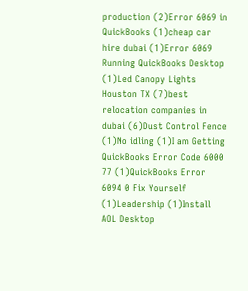production (2)Error 6069 in QuickBooks (1)cheap car hire dubai (1)Error 6069 Running QuickBooks Desktop (1)Led Canopy Lights Houston TX (7)best relocation companies in dubai (6)Dust Control Fence (1)No idling (1)I am Getting QuickBooks Error Code 6000 77 (1)QuickBooks Error 6094 0 Fix Yourself (1)Leadership (1)Install AOL Desktop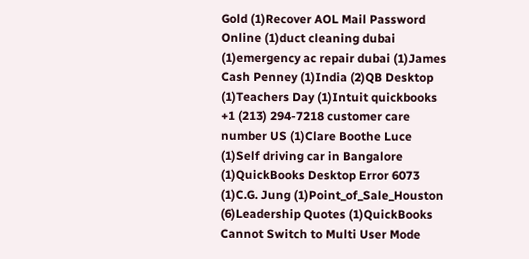Gold (1)Recover AOL Mail Password Online (1)duct cleaning dubai (1)emergency ac repair dubai (1)James Cash Penney (1)India (2)QB Desktop (1)Teachers Day (1)Intuit quickbooks +1 (213) 294-7218 customer care number US (1)Clare Boothe Luce (1)Self driving car in Bangalore (1)QuickBooks Desktop Error 6073 (1)C.G. Jung (1)Point_of_Sale_Houston (6)Leadership Quotes (1)QuickBooks Cannot Switch to Multi User Mode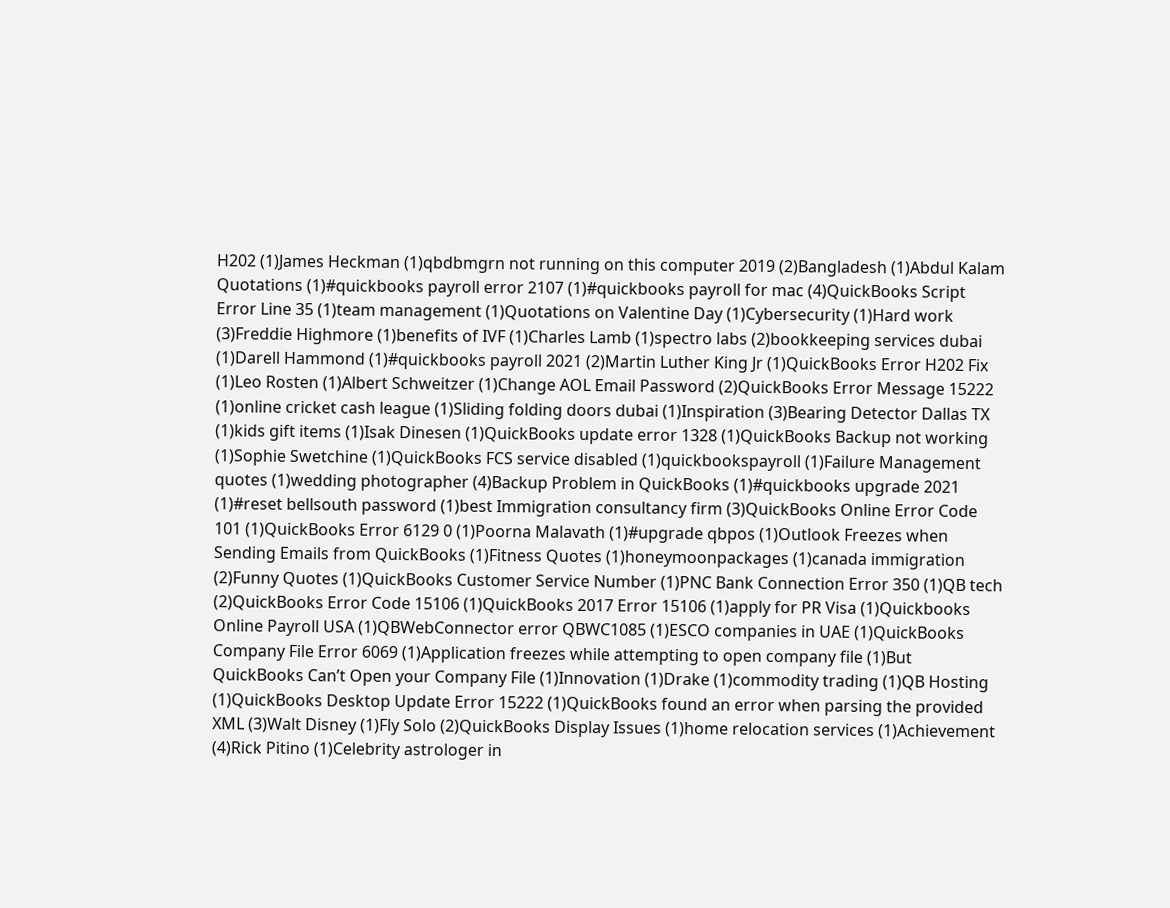H202 (1)James Heckman (1)qbdbmgrn not running on this computer 2019 (2)Bangladesh (1)Abdul Kalam Quotations (1)#quickbooks payroll error 2107 (1)#quickbooks payroll for mac (4)QuickBooks Script Error Line 35 (1)team management (1)Quotations on Valentine Day (1)Cybersecurity (1)Hard work (3)Freddie Highmore (1)benefits of IVF (1)Charles Lamb (1)spectro labs (2)bookkeeping services dubai (1)Darell Hammond (1)#quickbooks payroll 2021 (2)Martin Luther King Jr (1)QuickBooks Error H202 Fix (1)Leo Rosten (1)Albert Schweitzer (1)Change AOL Email Password (2)QuickBooks Error Message 15222 (1)online cricket cash league (1)Sliding folding doors dubai (1)Inspiration (3)Bearing Detector Dallas TX (1)kids gift items (1)Isak Dinesen (1)QuickBooks update error 1328 (1)QuickBooks Backup not working (1)Sophie Swetchine (1)QuickBooks FCS service disabled (1)quickbookspayroll (1)Failure Management quotes (1)wedding photographer (4)Backup Problem in QuickBooks (1)#quickbooks upgrade 2021 (1)#reset bellsouth password (1)best Immigration consultancy firm (3)QuickBooks Online Error Code 101 (1)QuickBooks Error 6129 0 (1)Poorna Malavath (1)#upgrade qbpos (1)Outlook Freezes when Sending Emails from QuickBooks (1)Fitness Quotes (1)honeymoonpackages (1)canada immigration (2)Funny Quotes (1)QuickBooks Customer Service Number (1)PNC Bank Connection Error 350 (1)QB tech (2)QuickBooks Error Code 15106 (1)QuickBooks 2017 Error 15106 (1)apply for PR Visa (1)Quickbooks Online Payroll USA (1)QBWebConnector error QBWC1085 (1)ESCO companies in UAE (1)QuickBooks Company File Error 6069 (1)Application freezes while attempting to open company file (1)But QuickBooks Can’t Open your Company File (1)Innovation (1)Drake (1)commodity trading (1)QB Hosting (1)QuickBooks Desktop Update Error 15222 (1)QuickBooks found an error when parsing the provided XML (3)Walt Disney (1)Fly Solo (2)QuickBooks Display Issues (1)home relocation services (1)Achievement (4)Rick Pitino (1)Celebrity astrologer in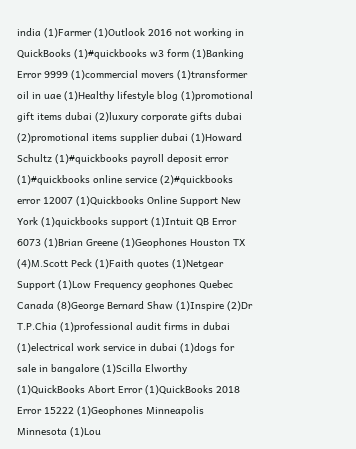india (1)Farmer (1)Outlook 2016 not working in QuickBooks (1)#quickbooks w3 form (1)Banking Error 9999 (1)commercial movers (1)transformer oil in uae (1)Healthy lifestyle blog (1)promotional gift items dubai (2)luxury corporate gifts dubai (2)promotional items supplier dubai (1)Howard Schultz (1)#quickbooks payroll deposit error (1)#quickbooks online service (2)#quickbooks error 12007 (1)Quickbooks Online Support New York (1)quickbooks support (1)Intuit QB Error 6073 (1)Brian Greene (1)Geophones Houston TX (4)M.Scott Peck (1)Faith quotes (1)Netgear Support (1)Low Frequency geophones Quebec Canada (8)George Bernard Shaw (1)Inspire (2)Dr T.P.Chia (1)professional audit firms in dubai (1)electrical work service in dubai (1)dogs for sale in bangalore (1)Scilla Elworthy (1)QuickBooks Abort Error (1)QuickBooks 2018 Error 15222 (1)Geophones Minneapolis Minnesota (1)Lou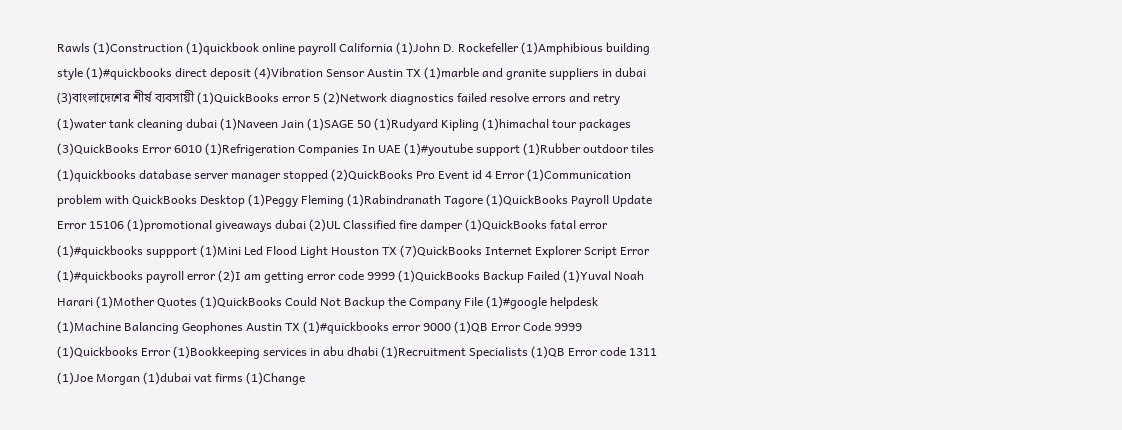Rawls (1)Construction (1)quickbook online payroll California (1)John D. Rockefeller (1)Amphibious building style (1)#quickbooks direct deposit (4)Vibration Sensor Austin TX (1)marble and granite suppliers in dubai (3)বাংলাদেশের শীর্ষ ব্যবসায়ী (1)QuickBooks error 5 (2)Network diagnostics failed resolve errors and retry (1)water tank cleaning dubai (1)Naveen Jain (1)SAGE 50 (1)Rudyard Kipling (1)himachal tour packages (3)QuickBooks Error 6010 (1)Refrigeration Companies In UAE (1)#youtube support (1)Rubber outdoor tiles (1)quickbooks database server manager stopped (2)QuickBooks Pro Event id 4 Error (1)Communication problem with QuickBooks Desktop (1)Peggy Fleming (1)Rabindranath Tagore (1)QuickBooks Payroll Update Error 15106 (1)promotional giveaways dubai (2)UL Classified fire damper (1)QuickBooks fatal error (1)#quickbooks suppport (1)Mini Led Flood Light Houston TX (7)QuickBooks Internet Explorer Script Error (1)#quickbooks payroll error (2)I am getting error code 9999 (1)QuickBooks Backup Failed (1)Yuval Noah Harari (1)Mother Quotes (1)QuickBooks Could Not Backup the Company File (1)#google helpdesk (1)Machine Balancing Geophones Austin TX (1)#quickbooks error 9000 (1)QB Error Code 9999 (1)Quickbooks Error (1)Bookkeeping services in abu dhabi (1)Recruitment Specialists (1)QB Error code 1311 (1)Joe Morgan (1)dubai vat firms (1)Change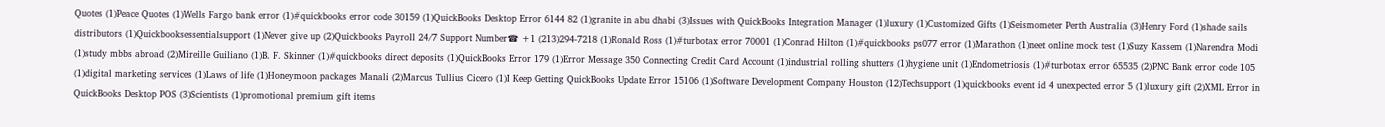Quotes (1)Peace Quotes (1)Wells Fargo bank error (1)#quickbooks error code 30159 (1)QuickBooks Desktop Error 6144 82 (1)granite in abu dhabi (3)Issues with QuickBooks Integration Manager (1)luxury (1)Customized Gifts (1)Seismometer Perth Australia (3)Henry Ford (1)shade sails distributors (1)Quickbooksessentialsupport (1)Never give up (2)Quickbooks Payroll 24/7 Support Number☎ +1 (213)294-7218 (1)Ronald Ross (1)#turbotax error 70001 (1)Conrad Hilton (1)#quickbooks ps077 error (1)Marathon (1)neet online mock test (1)Suzy Kassem (1)Narendra Modi (1)study mbbs abroad (2)Mireille Guiliano (1)B. F. Skinner (1)#quickbooks direct deposits (1)QuickBooks Error 179 (1)Error Message 350 Connecting Credit Card Account (1)industrial rolling shutters (1)hygiene unit (1)Endometriosis (1)#turbotax error 65535 (2)PNC Bank error code 105 (1)digital marketing services (1)Laws of life (1)Honeymoon packages Manali (2)Marcus Tullius Cicero (1)I Keep Getting QuickBooks Update Error 15106 (1)Software Development Company Houston (12)Techsupport (1)quickbooks event id 4 unexpected error 5 (1)luxury gift (2)XML Error in QuickBooks Desktop POS (3)Scientists (1)promotional premium gift items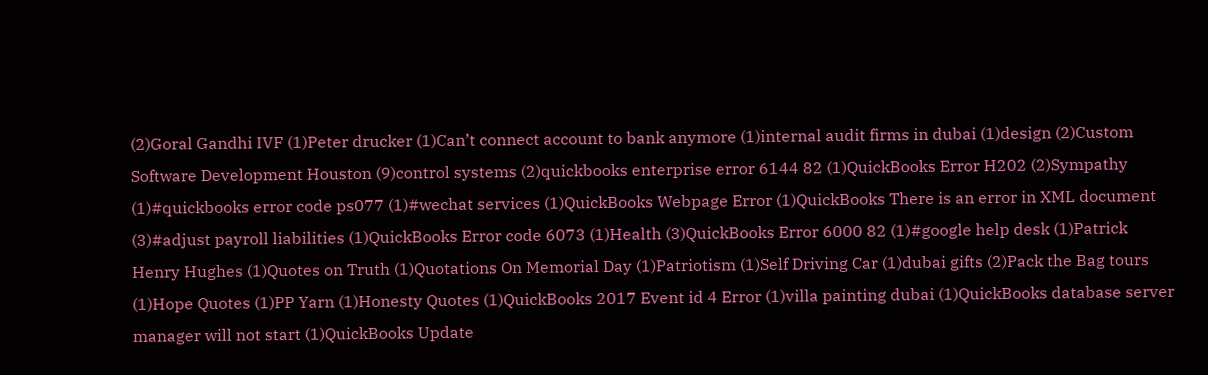(2)Goral Gandhi IVF (1)Peter drucker (1)Can’t connect account to bank anymore (1)internal audit firms in dubai (1)design (2)Custom Software Development Houston (9)control systems (2)quickbooks enterprise error 6144 82 (1)QuickBooks Error H202 (2)Sympathy (1)#quickbooks error code ps077 (1)#wechat services (1)QuickBooks Webpage Error (1)QuickBooks There is an error in XML document (3)#adjust payroll liabilities (1)QuickBooks Error code 6073 (1)Health (3)QuickBooks Error 6000 82 (1)#google help desk (1)Patrick Henry Hughes (1)Quotes on Truth (1)Quotations On Memorial Day (1)Patriotism (1)Self Driving Car (1)dubai gifts (2)Pack the Bag tours (1)Hope Quotes (1)PP Yarn (1)Honesty Quotes (1)QuickBooks 2017 Event id 4 Error (1)villa painting dubai (1)QuickBooks database server manager will not start (1)QuickBooks Update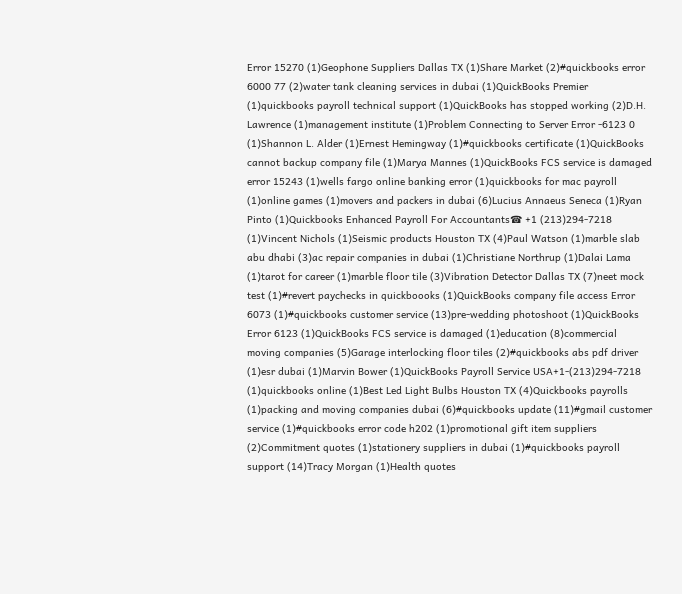Error 15270 (1)Geophone Suppliers Dallas TX (1)Share Market (2)#quickbooks error 6000 77 (2)water tank cleaning services in dubai (1)QuickBooks Premier (1)quickbooks payroll technical support (1)QuickBooks has stopped working (2)D.H. Lawrence (1)management institute (1)Problem Connecting to Server Error -6123 0 (1)Shannon L. Alder (1)Ernest Hemingway (1)#quickbooks certificate (1)QuickBooks cannot backup company file (1)Marya Mannes (1)QuickBooks FCS service is damaged error 15243 (1)wells fargo online banking error (1)quickbooks for mac payroll (1)online games (1)movers and packers in dubai (6)Lucius Annaeus Seneca (1)Ryan Pinto (1)Quickbooks Enhanced Payroll For Accountants☎ +1 (213)294-7218 (1)Vincent Nichols (1)Seismic products Houston TX (4)Paul Watson (1)marble slab abu dhabi (3)ac repair companies in dubai (1)Christiane Northrup (1)Dalai Lama (1)tarot for career (1)marble floor tile (3)Vibration Detector Dallas TX (7)neet mock test (1)#revert paychecks in quickboooks (1)QuickBooks company file access Error 6073 (1)#quickbooks customer service (13)pre-wedding photoshoot (1)QuickBooks Error 6123 (1)QuickBooks FCS service is damaged (1)education (8)commercial moving companies (5)Garage interlocking floor tiles (2)#quickbooks abs pdf driver (1)esr dubai (1)Marvin Bower (1)QuickBooks Payroll Service USA+1-(213)294-7218 (1)quickbooks online (1)Best Led Light Bulbs Houston TX (4)Quickbooks payrolls (1)packing and moving companies dubai (6)#quickbooks update (11)#gmail customer service (1)#quickbooks error code h202 (1)promotional gift item suppliers (2)Commitment quotes (1)stationery suppliers in dubai (1)#quickbooks payroll support (14)Tracy Morgan (1)Health quotes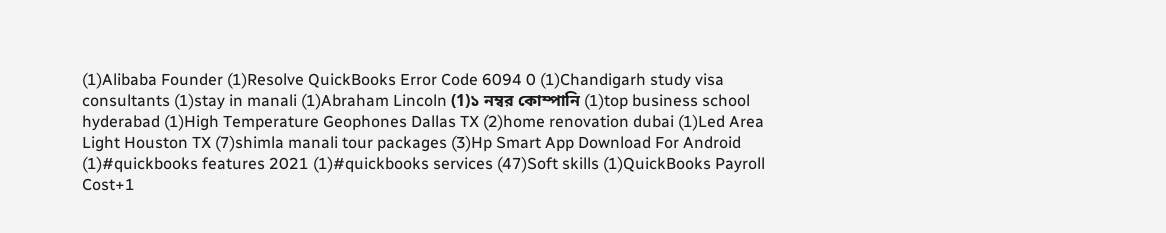(1)Alibaba Founder (1)Resolve QuickBooks Error Code 6094 0 (1)Chandigarh study visa consultants (1)stay in manali (1)Abraham Lincoln (1)১ নম্বর কোম্পানি (1)top business school hyderabad (1)High Temperature Geophones Dallas TX (2)home renovation dubai (1)Led Area Light Houston TX (7)shimla manali tour packages (3)Hp Smart App Download For Android (1)#quickbooks features 2021 (1)#quickbooks services (47)Soft skills (1)QuickBooks Payroll Cost+1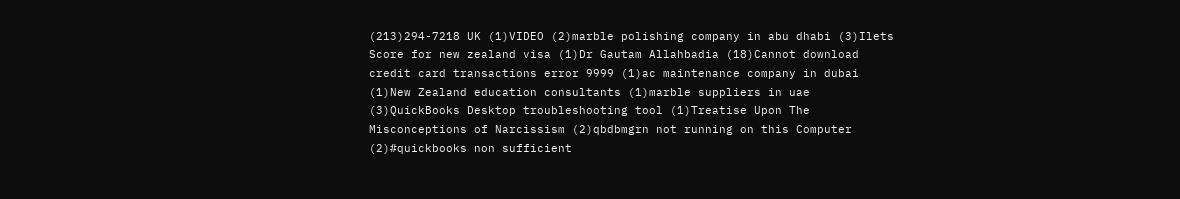(213)294-7218 UK (1)VIDEO (2)marble polishing company in abu dhabi (3)Ilets Score for new zealand visa (1)Dr Gautam Allahbadia (18)Cannot download credit card transactions error 9999 (1)ac maintenance company in dubai (1)New Zealand education consultants (1)marble suppliers in uae (3)QuickBooks Desktop troubleshooting tool (1)Treatise Upon The Misconceptions of Narcissism (2)qbdbmgrn not running on this Computer (2)#quickbooks non sufficient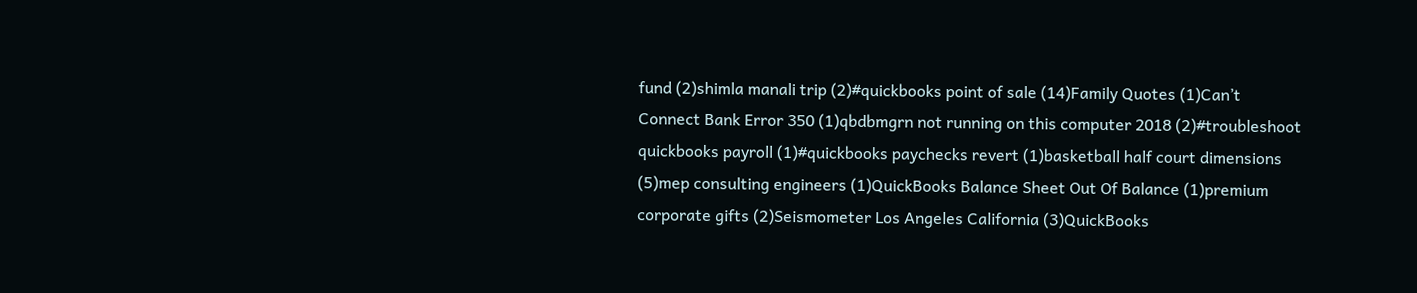fund (2)shimla manali trip (2)#quickbooks point of sale (14)Family Quotes (1)Can’t Connect Bank Error 350 (1)qbdbmgrn not running on this computer 2018 (2)#troubleshoot quickbooks payroll (1)#quickbooks paychecks revert (1)basketball half court dimensions (5)mep consulting engineers (1)QuickBooks Balance Sheet Out Of Balance (1)premium corporate gifts (2)Seismometer Los Angeles California (3)QuickBooks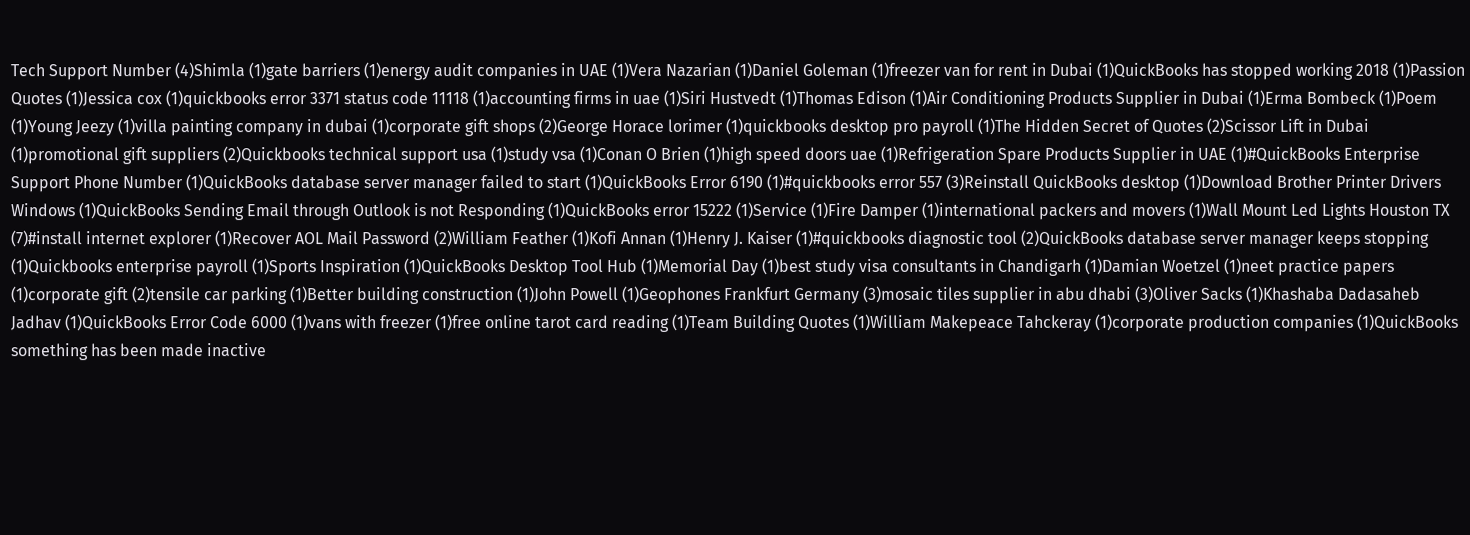Tech Support Number (4)Shimla (1)gate barriers (1)energy audit companies in UAE (1)Vera Nazarian (1)Daniel Goleman (1)freezer van for rent in Dubai (1)QuickBooks has stopped working 2018 (1)Passion Quotes (1)Jessica cox (1)quickbooks error 3371 status code 11118 (1)accounting firms in uae (1)Siri Hustvedt (1)Thomas Edison (1)Air Conditioning Products Supplier in Dubai (1)Erma Bombeck (1)Poem (1)Young Jeezy (1)villa painting company in dubai (1)corporate gift shops (2)George Horace lorimer (1)quickbooks desktop pro payroll (1)The Hidden Secret of Quotes (2)Scissor Lift in Dubai (1)promotional gift suppliers (2)Quickbooks technical support usa (1)study vsa (1)Conan O Brien (1)high speed doors uae (1)Refrigeration Spare Products Supplier in UAE (1)#QuickBooks Enterprise Support Phone Number (1)QuickBooks database server manager failed to start (1)QuickBooks Error 6190 (1)#quickbooks error 557 (3)Reinstall QuickBooks desktop (1)Download Brother Printer Drivers Windows (1)QuickBooks Sending Email through Outlook is not Responding (1)QuickBooks error 15222 (1)Service (1)Fire Damper (1)international packers and movers (1)Wall Mount Led Lights Houston TX (7)#install internet explorer (1)Recover AOL Mail Password (2)William Feather (1)Kofi Annan (1)Henry J. Kaiser (1)#quickbooks diagnostic tool (2)QuickBooks database server manager keeps stopping (1)Quickbooks enterprise payroll (1)Sports Inspiration (1)QuickBooks Desktop Tool Hub (1)Memorial Day (1)best study visa consultants in Chandigarh (1)Damian Woetzel (1)neet practice papers (1)corporate gift (2)tensile car parking (1)Better building construction (1)John Powell (1)Geophones Frankfurt Germany (3)mosaic tiles supplier in abu dhabi (3)Oliver Sacks (1)Khashaba Dadasaheb Jadhav (1)QuickBooks Error Code 6000 (1)vans with freezer (1)free online tarot card reading (1)Team Building Quotes (1)William Makepeace Tahckeray (1)corporate production companies (1)QuickBooks something has been made inactive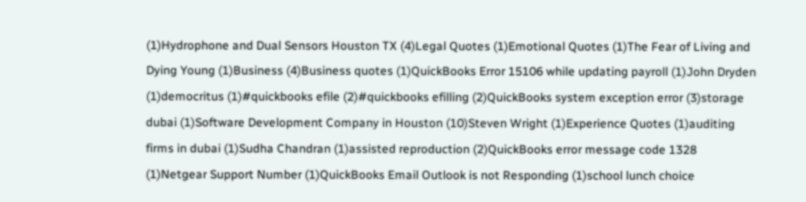(1)Hydrophone and Dual Sensors Houston TX (4)Legal Quotes (1)Emotional Quotes (1)The Fear of Living and Dying Young (1)Business (4)Business quotes (1)QuickBooks Error 15106 while updating payroll (1)John Dryden (1)democritus (1)#quickbooks efile (2)#quickbooks efilling (2)QuickBooks system exception error (3)storage dubai (1)Software Development Company in Houston (10)Steven Wright (1)Experience Quotes (1)auditing firms in dubai (1)Sudha Chandran (1)assisted reproduction (2)QuickBooks error message code 1328 (1)Netgear Support Number (1)QuickBooks Email Outlook is not Responding (1)school lunch choice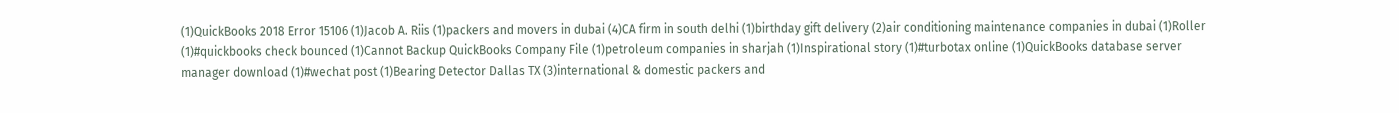(1)QuickBooks 2018 Error 15106 (1)Jacob A. Riis (1)packers and movers in dubai (4)CA firm in south delhi (1)birthday gift delivery (2)air conditioning maintenance companies in dubai (1)Roller (1)#quickbooks check bounced (1)Cannot Backup QuickBooks Company File (1)petroleum companies in sharjah (1)Inspirational story (1)#turbotax online (1)QuickBooks database server manager download (1)#wechat post (1)Bearing Detector Dallas TX (3)international & domestic packers and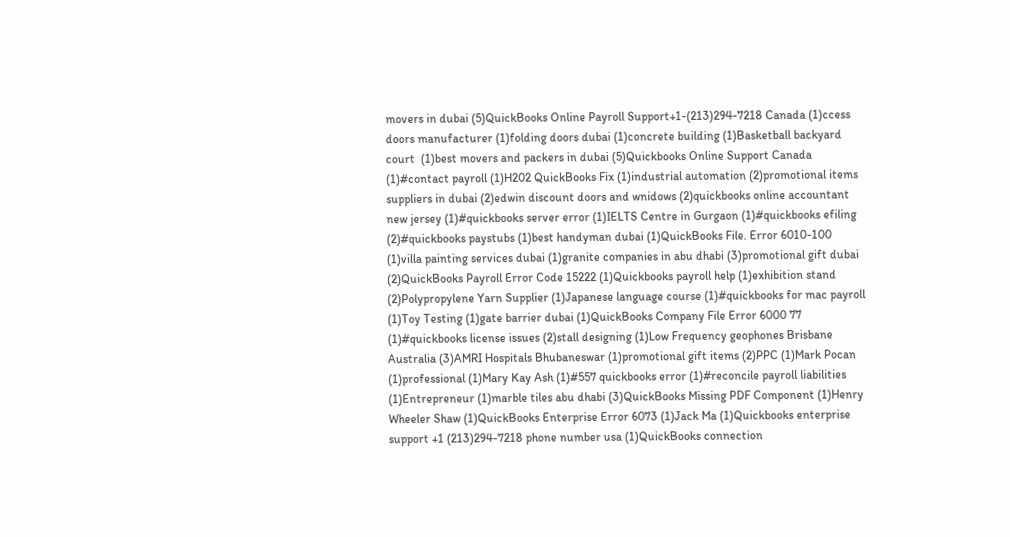movers in dubai (5)QuickBooks Online Payroll Support+1-(213)294-7218 Canada (1)ccess doors manufacturer (1)folding doors dubai (1)concrete building (1)Basketball backyard court  (1)best movers and packers in dubai (5)Quickbooks Online Support Canada (1)#contact payroll (1)H202 QuickBooks Fix (1)industrial automation (2)promotional items suppliers in dubai (2)edwin discount doors and wnidows (2)quickbooks online accountant new jersey (1)#quickbooks server error (1)IELTS Centre in Gurgaon (1)#quickbooks efiling (2)#quickbooks paystubs (1)best handyman dubai (1)QuickBooks File. Error 6010-100 (1)villa painting services dubai (1)granite companies in abu dhabi (3)promotional gift dubai (2)QuickBooks Payroll Error Code 15222 (1)Quickbooks payroll help (1)exhibition stand (2)Polypropylene Yarn Supplier (1)Japanese language course (1)#quickbooks for mac payroll (1)Toy Testing (1)gate barrier dubai (1)QuickBooks Company File Error 6000 77 (1)#quickbooks license issues (2)stall designing (1)Low Frequency geophones Brisbane Australia (3)AMRI Hospitals Bhubaneswar (1)promotional gift items (2)PPC (1)Mark Pocan (1)professional (1)Mary Kay Ash (1)#557 quickbooks error (1)#reconcile payroll liabilities (1)Entrepreneur (1)marble tiles abu dhabi (3)QuickBooks Missing PDF Component (1)Henry Wheeler Shaw (1)QuickBooks Enterprise Error 6073 (1)Jack Ma (1)Quickbooks enterprise support +1 (213)294-7218 phone number usa (1)QuickBooks connection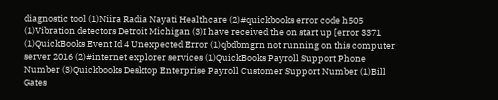diagnostic tool (1)Niira Radia Nayati Healthcare (2)#quickbooks error code h505 (1)Vibration detectors Detroit Michigan (3)I have received the on start up [error 3371 (1)QuickBooks Event Id 4 Unexpected Error (1)qbdbmgrn not running on this computer server 2016 (2)#internet explorer services (1)QuickBooks Payroll Support Phone Number (3)Quickbooks Desktop Enterprise Payroll Customer Support Number (1)Bill Gates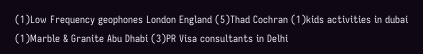(1)Low Frequency geophones London England (5)Thad Cochran (1)kids activities in dubai (1)Marble & Granite Abu Dhabi (3)PR Visa consultants in Delhi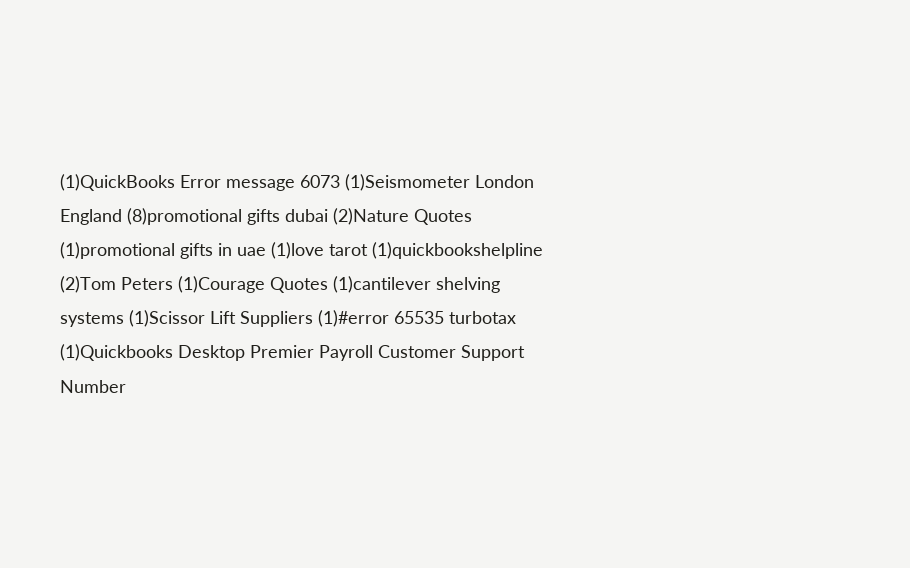(1)QuickBooks Error message 6073 (1)Seismometer London England (8)promotional gifts dubai (2)Nature Quotes (1)promotional gifts in uae (1)love tarot (1)quickbookshelpline (2)Tom Peters (1)Courage Quotes (1)cantilever shelving systems (1)Scissor Lift Suppliers (1)#error 65535 turbotax (1)Quickbooks Desktop Premier Payroll Customer Support Number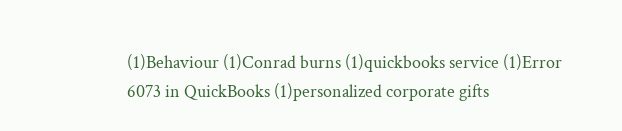(1)Behaviour (1)Conrad burns (1)quickbooks service (1)Error 6073 in QuickBooks (1)personalized corporate gifts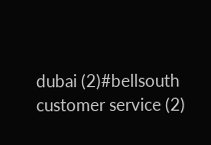dubai (2)#bellsouth customer service (2)